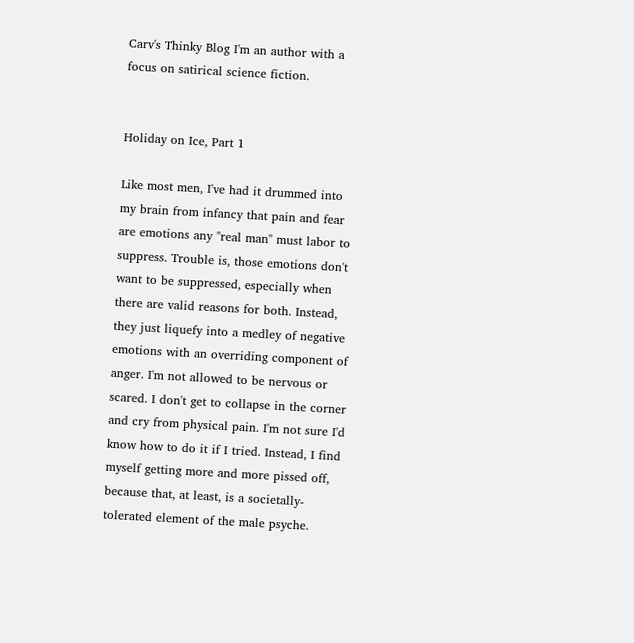Carv's Thinky Blog I'm an author with a focus on satirical science fiction.


Holiday on Ice, Part 1

Like most men, I've had it drummed into my brain from infancy that pain and fear are emotions any "real man" must labor to suppress. Trouble is, those emotions don't want to be suppressed, especially when there are valid reasons for both. Instead, they just liquefy into a medley of negative emotions with an overriding component of anger. I'm not allowed to be nervous or scared. I don't get to collapse in the corner and cry from physical pain. I'm not sure I'd know how to do it if I tried. Instead, I find myself getting more and more pissed off, because that, at least, is a societally-tolerated element of the male psyche.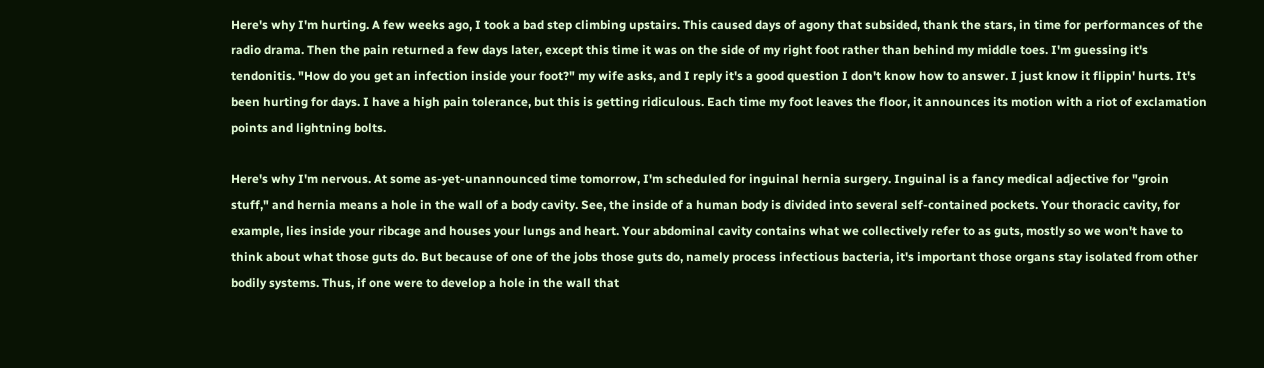Here's why I'm hurting. A few weeks ago, I took a bad step climbing upstairs. This caused days of agony that subsided, thank the stars, in time for performances of the radio drama. Then the pain returned a few days later, except this time it was on the side of my right foot rather than behind my middle toes. I'm guessing it's tendonitis. "How do you get an infection inside your foot?" my wife asks, and I reply it's a good question I don't know how to answer. I just know it flippin' hurts. It's been hurting for days. I have a high pain tolerance, but this is getting ridiculous. Each time my foot leaves the floor, it announces its motion with a riot of exclamation points and lightning bolts.

Here's why I'm nervous. At some as-yet-unannounced time tomorrow, I'm scheduled for inguinal hernia surgery. Inguinal is a fancy medical adjective for "groin stuff," and hernia means a hole in the wall of a body cavity. See, the inside of a human body is divided into several self-contained pockets. Your thoracic cavity, for example, lies inside your ribcage and houses your lungs and heart. Your abdominal cavity contains what we collectively refer to as guts, mostly so we won't have to think about what those guts do. But because of one of the jobs those guts do, namely process infectious bacteria, it's important those organs stay isolated from other bodily systems. Thus, if one were to develop a hole in the wall that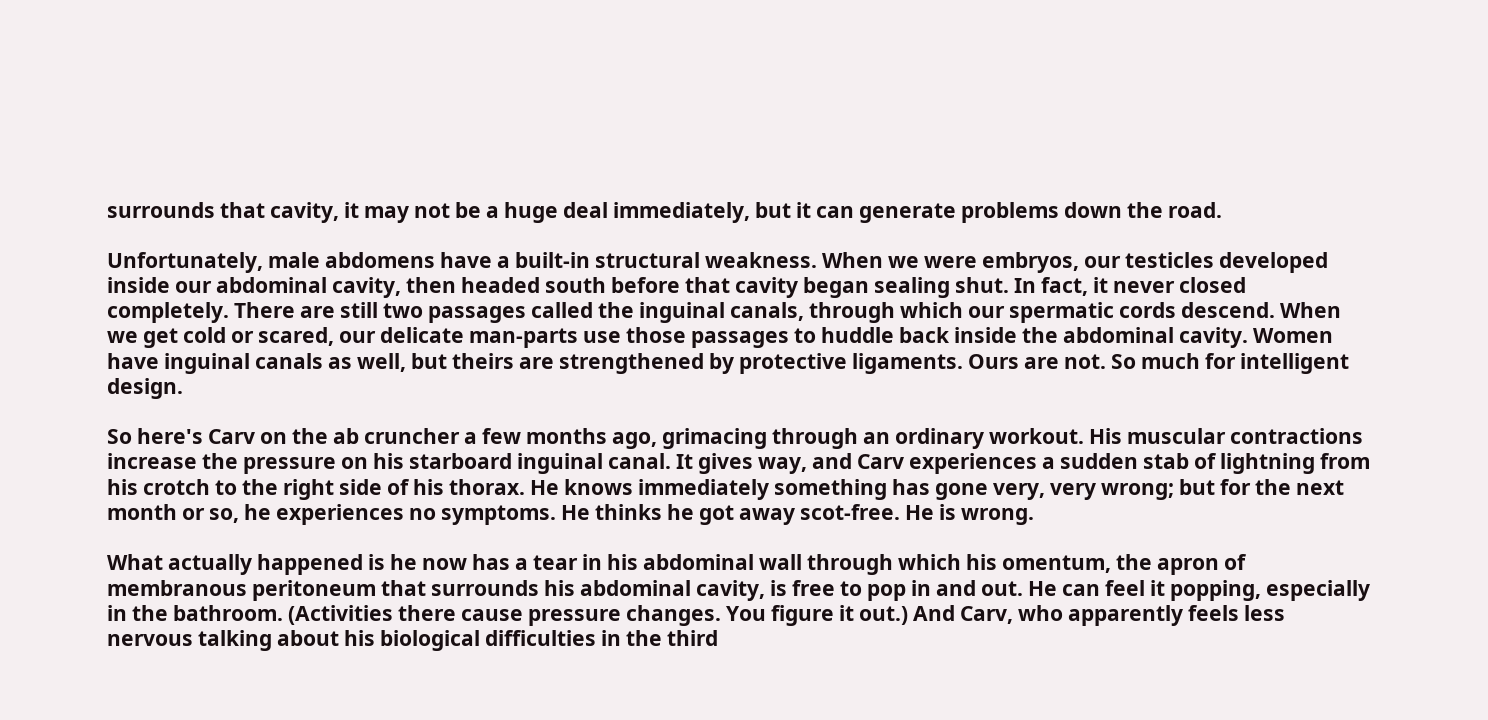surrounds that cavity, it may not be a huge deal immediately, but it can generate problems down the road.

Unfortunately, male abdomens have a built-in structural weakness. When we were embryos, our testicles developed inside our abdominal cavity, then headed south before that cavity began sealing shut. In fact, it never closed completely. There are still two passages called the inguinal canals, through which our spermatic cords descend. When we get cold or scared, our delicate man-parts use those passages to huddle back inside the abdominal cavity. Women have inguinal canals as well, but theirs are strengthened by protective ligaments. Ours are not. So much for intelligent design.

So here's Carv on the ab cruncher a few months ago, grimacing through an ordinary workout. His muscular contractions increase the pressure on his starboard inguinal canal. It gives way, and Carv experiences a sudden stab of lightning from his crotch to the right side of his thorax. He knows immediately something has gone very, very wrong; but for the next month or so, he experiences no symptoms. He thinks he got away scot-free. He is wrong.

What actually happened is he now has a tear in his abdominal wall through which his omentum, the apron of membranous peritoneum that surrounds his abdominal cavity, is free to pop in and out. He can feel it popping, especially in the bathroom. (Activities there cause pressure changes. You figure it out.) And Carv, who apparently feels less nervous talking about his biological difficulties in the third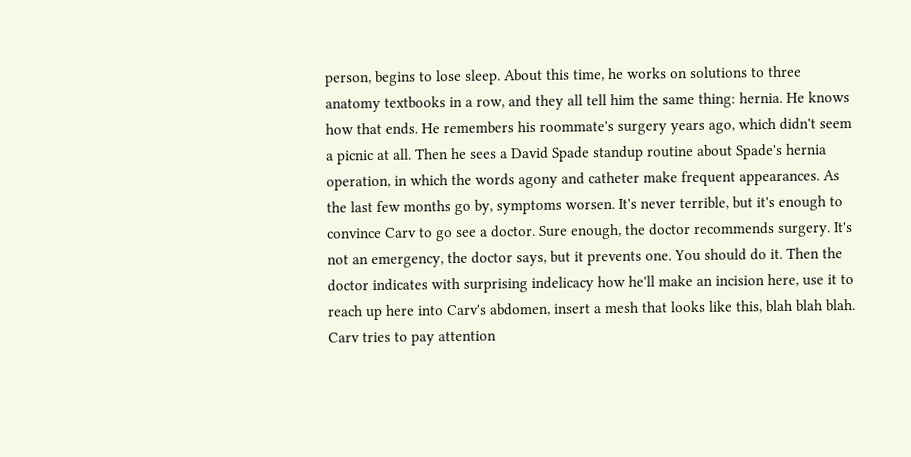person, begins to lose sleep. About this time, he works on solutions to three anatomy textbooks in a row, and they all tell him the same thing: hernia. He knows how that ends. He remembers his roommate's surgery years ago, which didn't seem a picnic at all. Then he sees a David Spade standup routine about Spade's hernia operation, in which the words agony and catheter make frequent appearances. As the last few months go by, symptoms worsen. It's never terrible, but it's enough to convince Carv to go see a doctor. Sure enough, the doctor recommends surgery. It's not an emergency, the doctor says, but it prevents one. You should do it. Then the doctor indicates with surprising indelicacy how he'll make an incision here, use it to reach up here into Carv's abdomen, insert a mesh that looks like this, blah blah blah. Carv tries to pay attention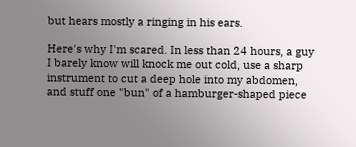but hears mostly a ringing in his ears.

Here's why I'm scared. In less than 24 hours, a guy I barely know will knock me out cold, use a sharp instrument to cut a deep hole into my abdomen, and stuff one "bun" of a hamburger-shaped piece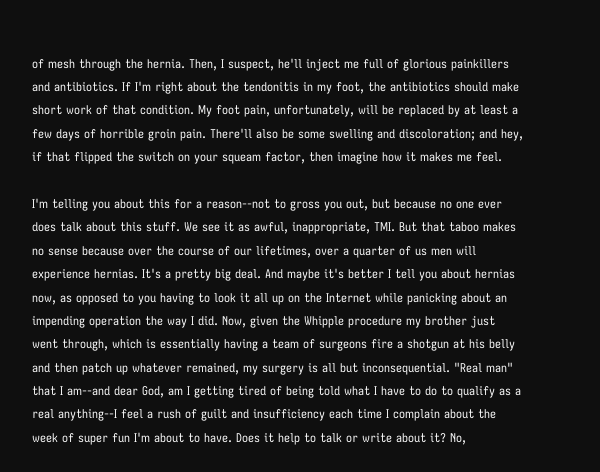of mesh through the hernia. Then, I suspect, he'll inject me full of glorious painkillers and antibiotics. If I'm right about the tendonitis in my foot, the antibiotics should make short work of that condition. My foot pain, unfortunately, will be replaced by at least a few days of horrible groin pain. There'll also be some swelling and discoloration; and hey, if that flipped the switch on your squeam factor, then imagine how it makes me feel.

I'm telling you about this for a reason--not to gross you out, but because no one ever does talk about this stuff. We see it as awful, inappropriate, TMI. But that taboo makes no sense because over the course of our lifetimes, over a quarter of us men will experience hernias. It's a pretty big deal. And maybe it's better I tell you about hernias now, as opposed to you having to look it all up on the Internet while panicking about an impending operation the way I did. Now, given the Whipple procedure my brother just went through, which is essentially having a team of surgeons fire a shotgun at his belly and then patch up whatever remained, my surgery is all but inconsequential. "Real man" that I am--and dear God, am I getting tired of being told what I have to do to qualify as a real anything--I feel a rush of guilt and insufficiency each time I complain about the week of super fun I'm about to have. Does it help to talk or write about it? No,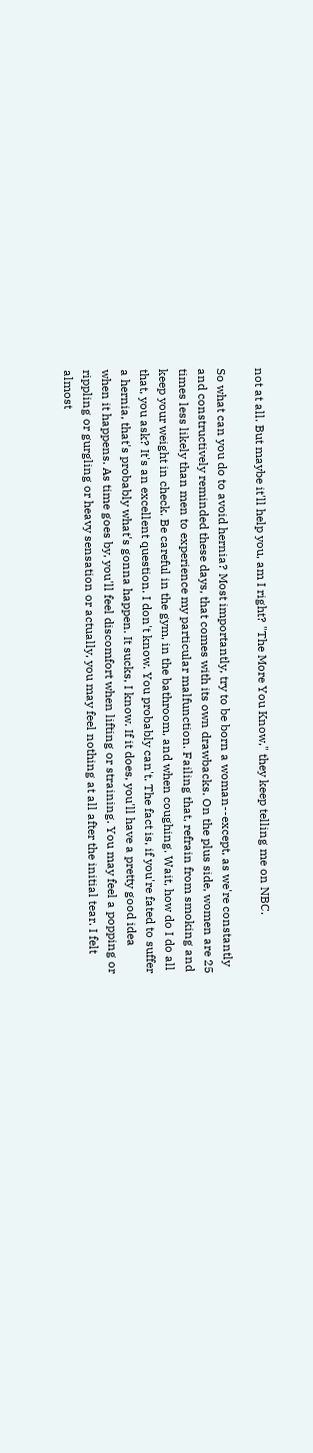not at all. But maybe it'll help you, am I right? "The More You Know," they keep telling me on NBC.

So what can you do to avoid hernia? Most importantly, try to be born a woman--except, as we're constantly and constructively reminded these days, that comes with its own drawbacks. On the plus side, women are 25 times less likely than men to experience my particular malfunction. Failing that, refrain from smoking and keep your weight in check. Be careful in the gym, in the bathroom, and when coughing. Wait, how do I do all that, you ask? It's an excellent question. I don't know. You probably can't. The fact is, if you're fated to suffer a hernia, that's probably what's gonna happen. It sucks, I know. If it does, you'll have a pretty good idea when it happens. As time goes by, you'll feel discomfort when lifting or straining. You may feel a popping or rippling or gurgling or heavy sensation or actually, you may feel nothing at all after the initial tear. I felt almost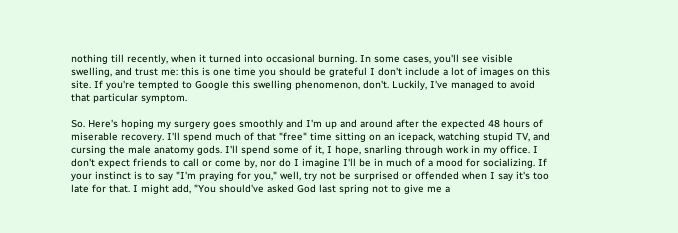nothing till recently, when it turned into occasional burning. In some cases, you'll see visible swelling, and trust me: this is one time you should be grateful I don't include a lot of images on this site. If you're tempted to Google this swelling phenomenon, don't. Luckily, I've managed to avoid that particular symptom.

So. Here's hoping my surgery goes smoothly and I'm up and around after the expected 48 hours of miserable recovery. I'll spend much of that "free" time sitting on an icepack, watching stupid TV, and cursing the male anatomy gods. I'll spend some of it, I hope, snarling through work in my office. I don't expect friends to call or come by, nor do I imagine I'll be in much of a mood for socializing. If your instinct is to say "I'm praying for you," well, try not be surprised or offended when I say it's too late for that. I might add, "You should've asked God last spring not to give me a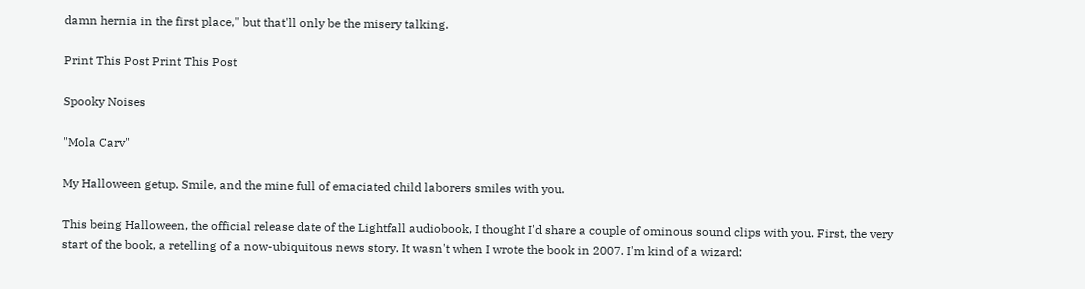damn hernia in the first place," but that'll only be the misery talking.

Print This Post Print This Post

Spooky Noises

"Mola Carv"

My Halloween getup. Smile, and the mine full of emaciated child laborers smiles with you.

This being Halloween, the official release date of the Lightfall audiobook, I thought I'd share a couple of ominous sound clips with you. First, the very start of the book, a retelling of a now-ubiquitous news story. It wasn't when I wrote the book in 2007. I'm kind of a wizard: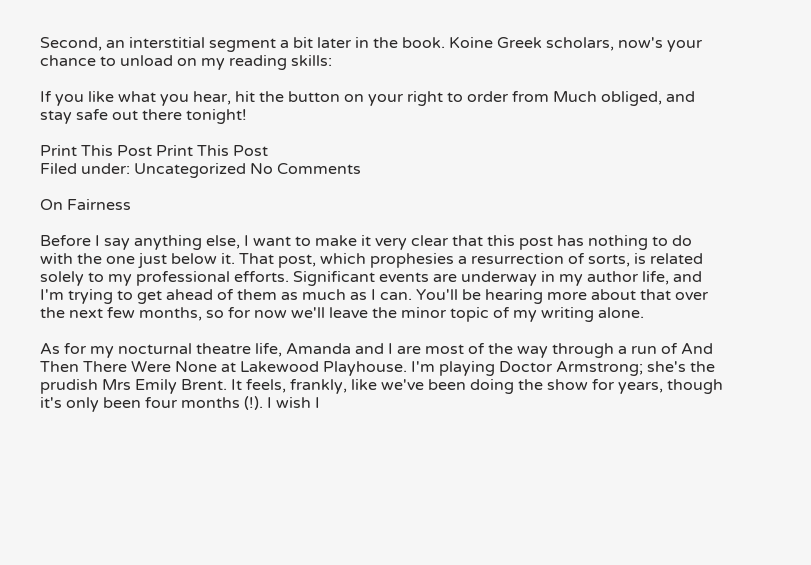Second, an interstitial segment a bit later in the book. Koine Greek scholars, now's your chance to unload on my reading skills:

If you like what you hear, hit the button on your right to order from Much obliged, and stay safe out there tonight!

Print This Post Print This Post
Filed under: Uncategorized No Comments

On Fairness

Before I say anything else, I want to make it very clear that this post has nothing to do with the one just below it. That post, which prophesies a resurrection of sorts, is related solely to my professional efforts. Significant events are underway in my author life, and I'm trying to get ahead of them as much as I can. You'll be hearing more about that over the next few months, so for now we'll leave the minor topic of my writing alone.

As for my nocturnal theatre life, Amanda and I are most of the way through a run of And Then There Were None at Lakewood Playhouse. I'm playing Doctor Armstrong; she's the prudish Mrs Emily Brent. It feels, frankly, like we've been doing the show for years, though it's only been four months (!). I wish I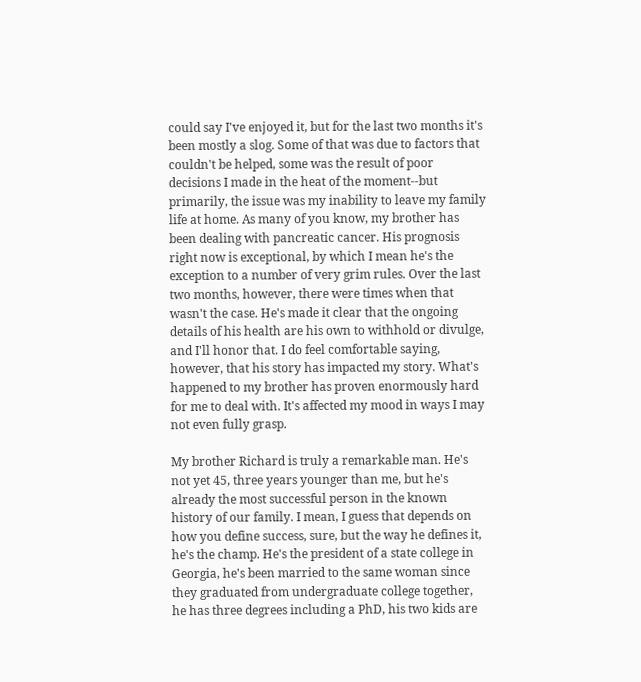could say I've enjoyed it, but for the last two months it's been mostly a slog. Some of that was due to factors that couldn't be helped, some was the result of poor decisions I made in the heat of the moment--but primarily, the issue was my inability to leave my family life at home. As many of you know, my brother has been dealing with pancreatic cancer. His prognosis right now is exceptional, by which I mean he's the exception to a number of very grim rules. Over the last two months, however, there were times when that wasn't the case. He's made it clear that the ongoing details of his health are his own to withhold or divulge, and I'll honor that. I do feel comfortable saying, however, that his story has impacted my story. What's happened to my brother has proven enormously hard for me to deal with. It's affected my mood in ways I may not even fully grasp.

My brother Richard is truly a remarkable man. He's not yet 45, three years younger than me, but he's already the most successful person in the known history of our family. I mean, I guess that depends on how you define success, sure, but the way he defines it, he's the champ. He's the president of a state college in Georgia, he's been married to the same woman since they graduated from undergraduate college together, he has three degrees including a PhD, his two kids are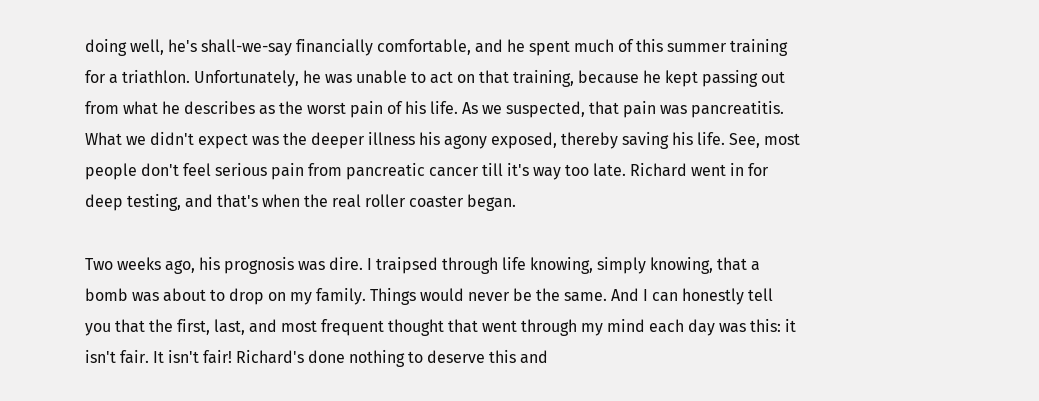doing well, he's shall-we-say financially comfortable, and he spent much of this summer training for a triathlon. Unfortunately, he was unable to act on that training, because he kept passing out from what he describes as the worst pain of his life. As we suspected, that pain was pancreatitis. What we didn't expect was the deeper illness his agony exposed, thereby saving his life. See, most people don't feel serious pain from pancreatic cancer till it's way too late. Richard went in for deep testing, and that's when the real roller coaster began.

Two weeks ago, his prognosis was dire. I traipsed through life knowing, simply knowing, that a bomb was about to drop on my family. Things would never be the same. And I can honestly tell you that the first, last, and most frequent thought that went through my mind each day was this: it isn't fair. It isn't fair! Richard's done nothing to deserve this and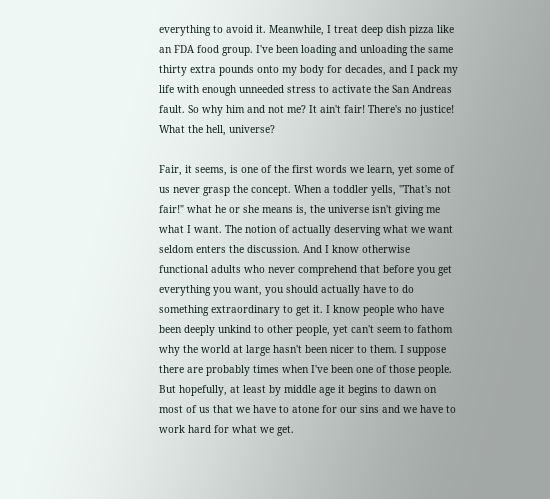everything to avoid it. Meanwhile, I treat deep dish pizza like an FDA food group. I've been loading and unloading the same thirty extra pounds onto my body for decades, and I pack my life with enough unneeded stress to activate the San Andreas fault. So why him and not me? It ain't fair! There's no justice! What the hell, universe?

Fair, it seems, is one of the first words we learn, yet some of us never grasp the concept. When a toddler yells, "That's not fair!" what he or she means is, the universe isn't giving me what I want. The notion of actually deserving what we want seldom enters the discussion. And I know otherwise functional adults who never comprehend that before you get everything you want, you should actually have to do something extraordinary to get it. I know people who have been deeply unkind to other people, yet can't seem to fathom why the world at large hasn't been nicer to them. I suppose there are probably times when I've been one of those people. But hopefully, at least by middle age it begins to dawn on most of us that we have to atone for our sins and we have to work hard for what we get.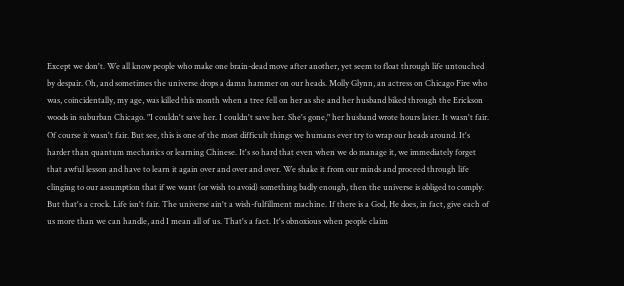Except we don't. We all know people who make one brain-dead move after another, yet seem to float through life untouched by despair. Oh, and sometimes the universe drops a damn hammer on our heads. Molly Glynn, an actress on Chicago Fire who was, coincidentally, my age, was killed this month when a tree fell on her as she and her husband biked through the Erickson woods in suburban Chicago. "I couldn't save her. I couldn't save her. She's gone," her husband wrote hours later. It wasn't fair. Of course it wasn't fair. But see, this is one of the most difficult things we humans ever try to wrap our heads around. It's harder than quantum mechanics or learning Chinese. It's so hard that even when we do manage it, we immediately forget that awful lesson and have to learn it again over and over and over. We shake it from our minds and proceed through life clinging to our assumption that if we want (or wish to avoid) something badly enough, then the universe is obliged to comply. But that's a crock. Life isn't fair. The universe ain't a wish-fulfillment machine. If there is a God, He does, in fact, give each of us more than we can handle, and I mean all of us. That's a fact. It's obnoxious when people claim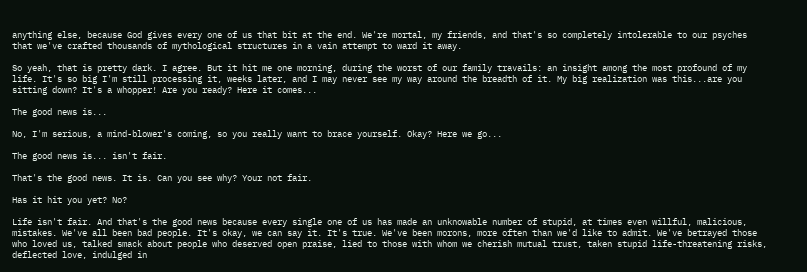anything else, because God gives every one of us that bit at the end. We're mortal, my friends, and that's so completely intolerable to our psyches that we've crafted thousands of mythological structures in a vain attempt to ward it away.

So yeah, that is pretty dark. I agree. But it hit me one morning, during the worst of our family travails: an insight among the most profound of my life. It's so big I'm still processing it, weeks later, and I may never see my way around the breadth of it. My big realization was this...are you sitting down? It's a whopper! Are you ready? Here it comes...

The good news is...

No, I'm serious, a mind-blower's coming, so you really want to brace yourself. Okay? Here we go...

The good news is... isn't fair.

That's the good news. It is. Can you see why? Your not fair.

Has it hit you yet? No?

Life isn't fair. And that's the good news because every single one of us has made an unknowable number of stupid, at times even willful, malicious, mistakes. We've all been bad people. It's okay, we can say it. It's true. We've been morons, more often than we'd like to admit. We've betrayed those who loved us, talked smack about people who deserved open praise, lied to those with whom we cherish mutual trust, taken stupid life-threatening risks, deflected love, indulged in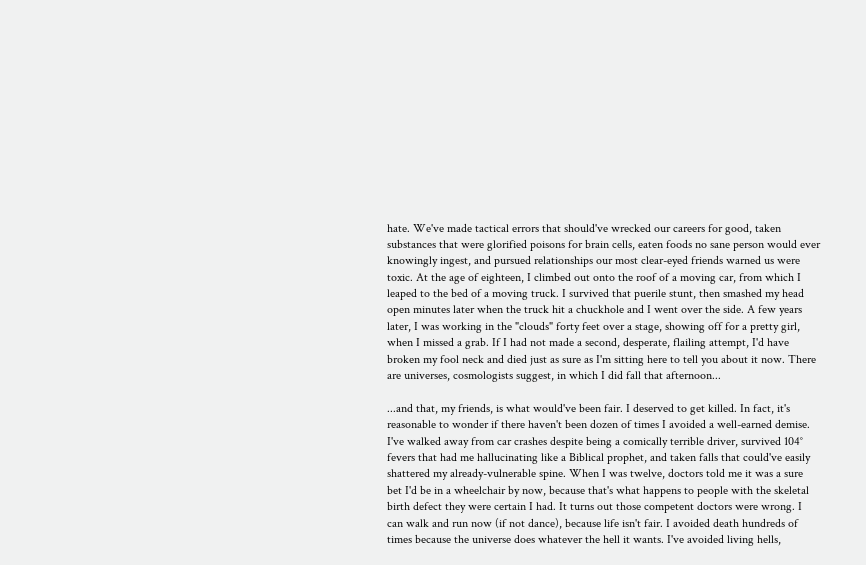hate. We've made tactical errors that should've wrecked our careers for good, taken substances that were glorified poisons for brain cells, eaten foods no sane person would ever knowingly ingest, and pursued relationships our most clear-eyed friends warned us were toxic. At the age of eighteen, I climbed out onto the roof of a moving car, from which I leaped to the bed of a moving truck. I survived that puerile stunt, then smashed my head open minutes later when the truck hit a chuckhole and I went over the side. A few years later, I was working in the "clouds" forty feet over a stage, showing off for a pretty girl, when I missed a grab. If I had not made a second, desperate, flailing attempt, I'd have broken my fool neck and died just as sure as I'm sitting here to tell you about it now. There are universes, cosmologists suggest, in which I did fall that afternoon...

...and that, my friends, is what would've been fair. I deserved to get killed. In fact, it's reasonable to wonder if there haven't been dozen of times I avoided a well-earned demise. I've walked away from car crashes despite being a comically terrible driver, survived 104° fevers that had me hallucinating like a Biblical prophet, and taken falls that could've easily shattered my already-vulnerable spine. When I was twelve, doctors told me it was a sure bet I'd be in a wheelchair by now, because that's what happens to people with the skeletal birth defect they were certain I had. It turns out those competent doctors were wrong. I can walk and run now (if not dance), because life isn't fair. I avoided death hundreds of times because the universe does whatever the hell it wants. I've avoided living hells,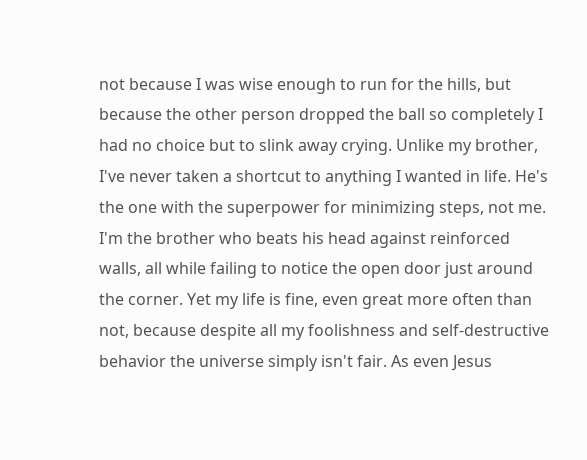not because I was wise enough to run for the hills, but because the other person dropped the ball so completely I had no choice but to slink away crying. Unlike my brother, I've never taken a shortcut to anything I wanted in life. He's the one with the superpower for minimizing steps, not me. I'm the brother who beats his head against reinforced walls, all while failing to notice the open door just around the corner. Yet my life is fine, even great more often than not, because despite all my foolishness and self-destructive behavior the universe simply isn't fair. As even Jesus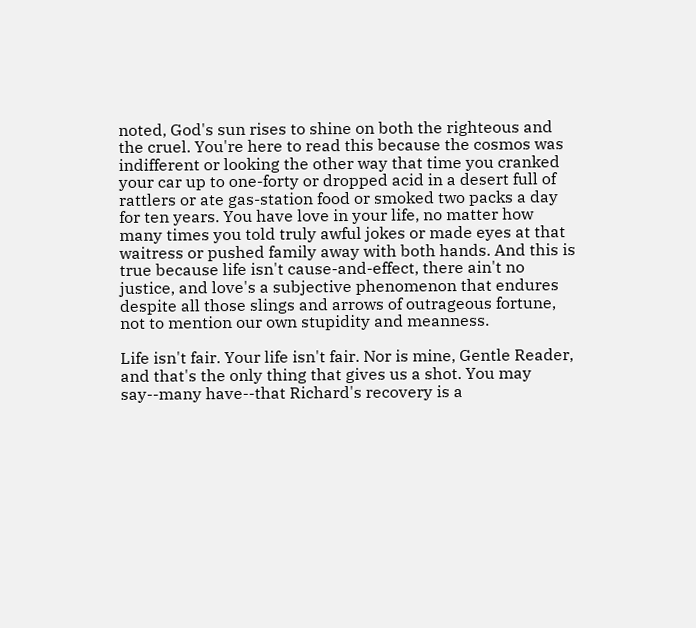noted, God's sun rises to shine on both the righteous and the cruel. You're here to read this because the cosmos was indifferent or looking the other way that time you cranked your car up to one-forty or dropped acid in a desert full of rattlers or ate gas-station food or smoked two packs a day for ten years. You have love in your life, no matter how many times you told truly awful jokes or made eyes at that waitress or pushed family away with both hands. And this is true because life isn't cause-and-effect, there ain't no justice, and love's a subjective phenomenon that endures despite all those slings and arrows of outrageous fortune, not to mention our own stupidity and meanness.

Life isn't fair. Your life isn't fair. Nor is mine, Gentle Reader, and that's the only thing that gives us a shot. You may say--many have--that Richard's recovery is a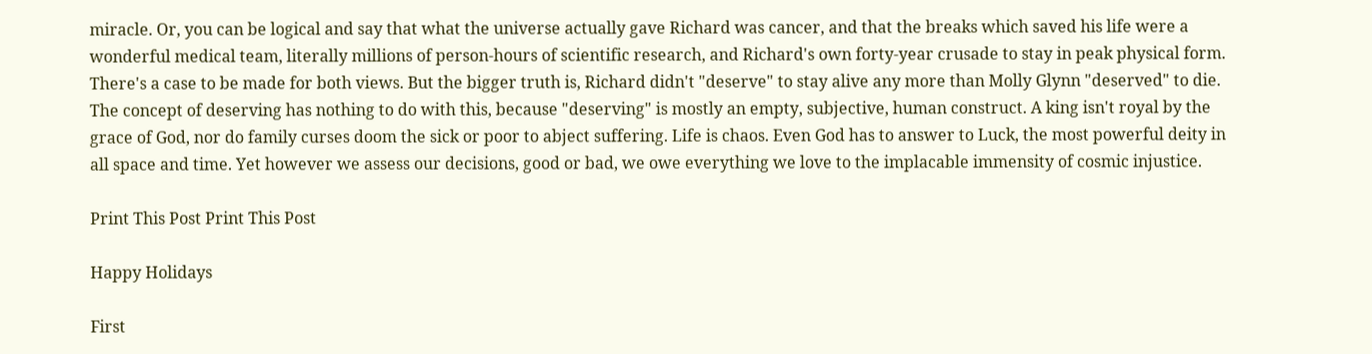miracle. Or, you can be logical and say that what the universe actually gave Richard was cancer, and that the breaks which saved his life were a wonderful medical team, literally millions of person-hours of scientific research, and Richard's own forty-year crusade to stay in peak physical form. There's a case to be made for both views. But the bigger truth is, Richard didn't "deserve" to stay alive any more than Molly Glynn "deserved" to die. The concept of deserving has nothing to do with this, because "deserving" is mostly an empty, subjective, human construct. A king isn't royal by the grace of God, nor do family curses doom the sick or poor to abject suffering. Life is chaos. Even God has to answer to Luck, the most powerful deity in all space and time. Yet however we assess our decisions, good or bad, we owe everything we love to the implacable immensity of cosmic injustice.

Print This Post Print This Post

Happy Holidays

First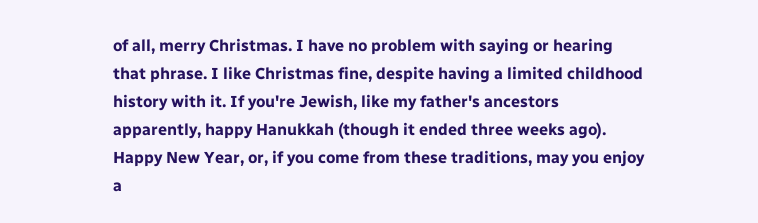of all, merry Christmas. I have no problem with saying or hearing that phrase. I like Christmas fine, despite having a limited childhood history with it. If you're Jewish, like my father's ancestors apparently, happy Hanukkah (though it ended three weeks ago). Happy New Year, or, if you come from these traditions, may you enjoy a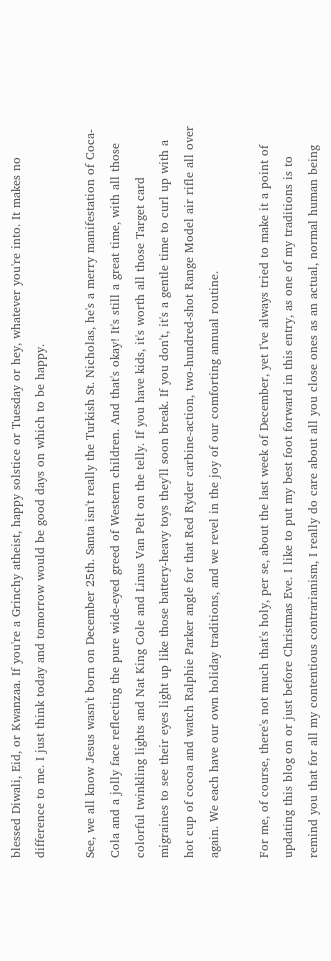blessed Diwali, Eid, or Kwanzaa. If you're a Grinchy atheist, happy solstice or Tuesday or hey, whatever you're into. It makes no difference to me. I just think today and tomorrow would be good days on which to be happy.

See, we all know Jesus wasn't born on December 25th. Santa isn't really the Turkish St. Nicholas, he's a merry manifestation of Coca-Cola and a jolly face reflecting the pure wide-eyed greed of Western children. And that's okay! It's still a great time, with all those colorful twinkling lights and Nat King Cole and Linus Van Pelt on the telly. If you have kids, it's worth all those Target card migraines to see their eyes light up like those battery-heavy toys they'll soon break. If you don't, it's a gentle time to curl up with a hot cup of cocoa and watch Ralphie Parker angle for that Red Ryder carbine-action, two-hundred-shot Range Model air rifle all over again. We each have our own holiday traditions, and we revel in the joy of our comforting annual routine.

For me, of course, there's not much that's holy, per se, about the last week of December, yet I've always tried to make it a point of updating this blog on or just before Christmas Eve. I like to put my best foot forward in this entry, as one of my traditions is to remind you that for all my contentious contrarianism, I really do care about all you close ones as an actual, normal human being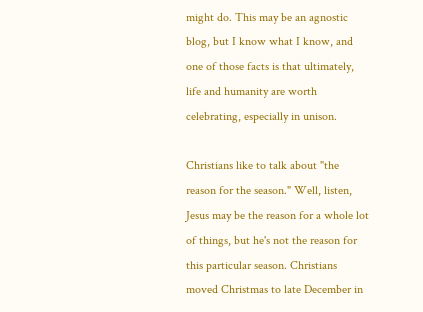might do. This may be an agnostic blog, but I know what I know, and one of those facts is that ultimately, life and humanity are worth celebrating, especially in unison.

Christians like to talk about "the reason for the season." Well, listen, Jesus may be the reason for a whole lot of things, but he's not the reason for this particular season. Christians moved Christmas to late December in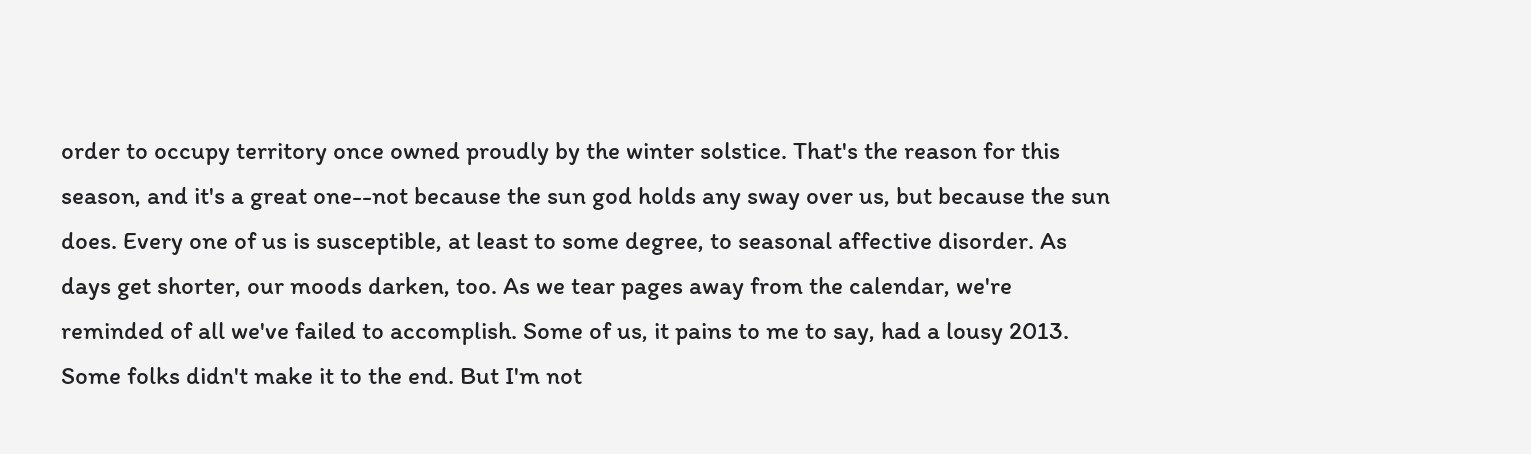order to occupy territory once owned proudly by the winter solstice. That's the reason for this season, and it's a great one--not because the sun god holds any sway over us, but because the sun does. Every one of us is susceptible, at least to some degree, to seasonal affective disorder. As days get shorter, our moods darken, too. As we tear pages away from the calendar, we're reminded of all we've failed to accomplish. Some of us, it pains to me to say, had a lousy 2013. Some folks didn't make it to the end. But I'm not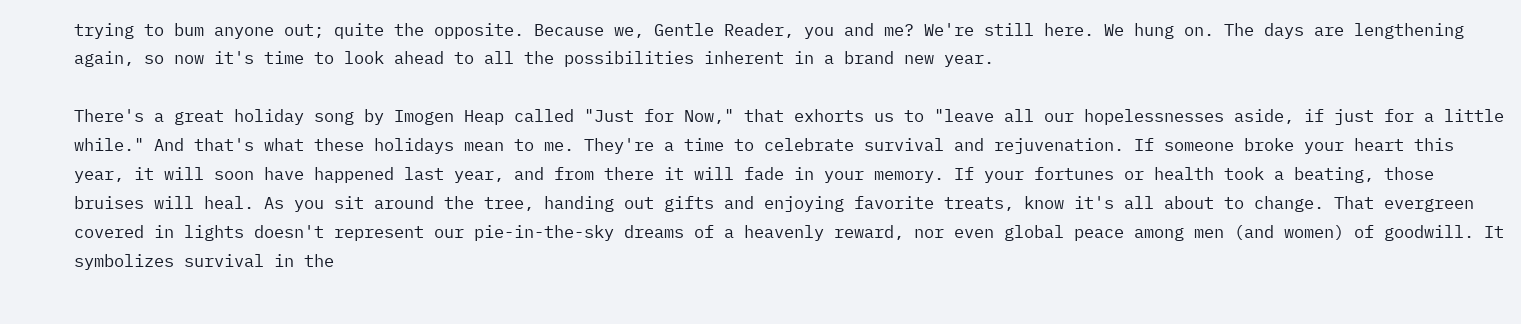trying to bum anyone out; quite the opposite. Because we, Gentle Reader, you and me? We're still here. We hung on. The days are lengthening again, so now it's time to look ahead to all the possibilities inherent in a brand new year.

There's a great holiday song by Imogen Heap called "Just for Now," that exhorts us to "leave all our hopelessnesses aside, if just for a little while." And that's what these holidays mean to me. They're a time to celebrate survival and rejuvenation. If someone broke your heart this year, it will soon have happened last year, and from there it will fade in your memory. If your fortunes or health took a beating, those bruises will heal. As you sit around the tree, handing out gifts and enjoying favorite treats, know it's all about to change. That evergreen covered in lights doesn't represent our pie-in-the-sky dreams of a heavenly reward, nor even global peace among men (and women) of goodwill. It symbolizes survival in the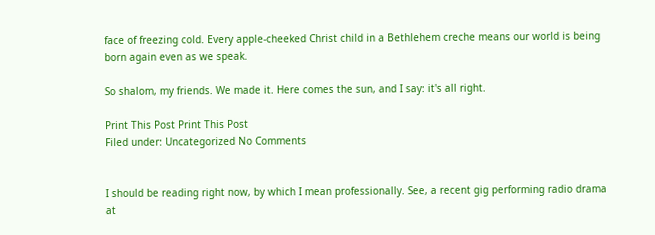face of freezing cold. Every apple-cheeked Christ child in a Bethlehem creche means our world is being born again even as we speak.

So shalom, my friends. We made it. Here comes the sun, and I say: it's all right.

Print This Post Print This Post
Filed under: Uncategorized No Comments


I should be reading right now, by which I mean professionally. See, a recent gig performing radio drama at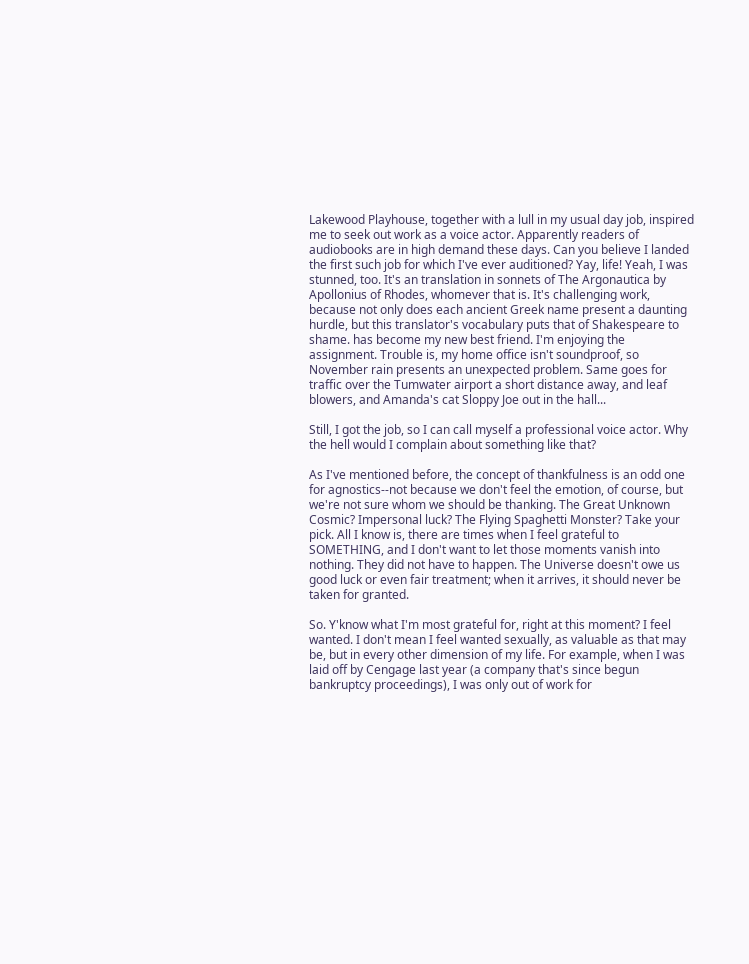Lakewood Playhouse, together with a lull in my usual day job, inspired me to seek out work as a voice actor. Apparently readers of audiobooks are in high demand these days. Can you believe I landed the first such job for which I've ever auditioned? Yay, life! Yeah, I was stunned, too. It's an translation in sonnets of The Argonautica by Apollonius of Rhodes, whomever that is. It's challenging work, because not only does each ancient Greek name present a daunting hurdle, but this translator's vocabulary puts that of Shakespeare to shame. has become my new best friend. I'm enjoying the assignment. Trouble is, my home office isn't soundproof, so November rain presents an unexpected problem. Same goes for traffic over the Tumwater airport a short distance away, and leaf blowers, and Amanda's cat Sloppy Joe out in the hall...

Still, I got the job, so I can call myself a professional voice actor. Why the hell would I complain about something like that?

As I've mentioned before, the concept of thankfulness is an odd one for agnostics--not because we don't feel the emotion, of course, but we're not sure whom we should be thanking. The Great Unknown Cosmic? Impersonal luck? The Flying Spaghetti Monster? Take your pick. All I know is, there are times when I feel grateful to SOMETHING, and I don't want to let those moments vanish into nothing. They did not have to happen. The Universe doesn't owe us good luck or even fair treatment; when it arrives, it should never be taken for granted.

So. Y'know what I'm most grateful for, right at this moment? I feel wanted. I don't mean I feel wanted sexually, as valuable as that may be, but in every other dimension of my life. For example, when I was laid off by Cengage last year (a company that's since begun bankruptcy proceedings), I was only out of work for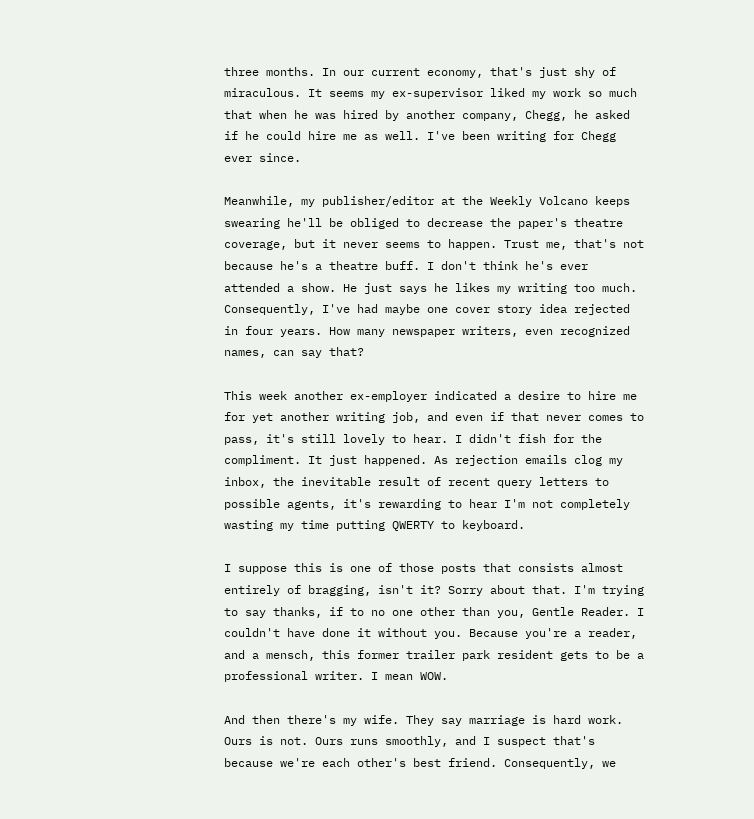three months. In our current economy, that's just shy of miraculous. It seems my ex-supervisor liked my work so much that when he was hired by another company, Chegg, he asked if he could hire me as well. I've been writing for Chegg ever since.

Meanwhile, my publisher/editor at the Weekly Volcano keeps swearing he'll be obliged to decrease the paper's theatre coverage, but it never seems to happen. Trust me, that's not because he's a theatre buff. I don't think he's ever attended a show. He just says he likes my writing too much. Consequently, I've had maybe one cover story idea rejected in four years. How many newspaper writers, even recognized names, can say that?

This week another ex-employer indicated a desire to hire me for yet another writing job, and even if that never comes to pass, it's still lovely to hear. I didn't fish for the compliment. It just happened. As rejection emails clog my inbox, the inevitable result of recent query letters to possible agents, it's rewarding to hear I'm not completely wasting my time putting QWERTY to keyboard.

I suppose this is one of those posts that consists almost entirely of bragging, isn't it? Sorry about that. I'm trying to say thanks, if to no one other than you, Gentle Reader. I couldn't have done it without you. Because you're a reader, and a mensch, this former trailer park resident gets to be a professional writer. I mean WOW.

And then there's my wife. They say marriage is hard work. Ours is not. Ours runs smoothly, and I suspect that's because we're each other's best friend. Consequently, we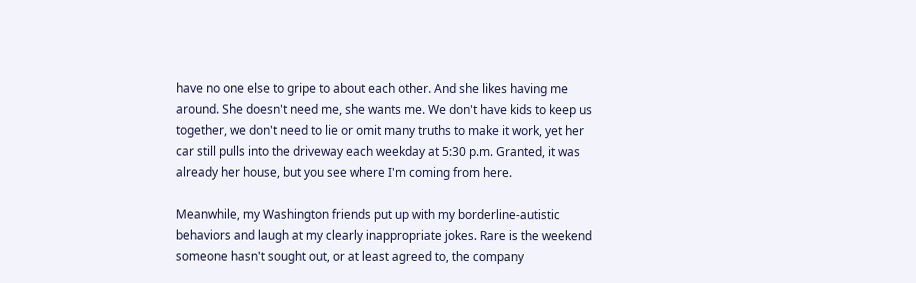have no one else to gripe to about each other. And she likes having me around. She doesn't need me, she wants me. We don't have kids to keep us together, we don't need to lie or omit many truths to make it work, yet her car still pulls into the driveway each weekday at 5:30 p.m. Granted, it was already her house, but you see where I'm coming from here.

Meanwhile, my Washington friends put up with my borderline-autistic behaviors and laugh at my clearly inappropriate jokes. Rare is the weekend someone hasn't sought out, or at least agreed to, the company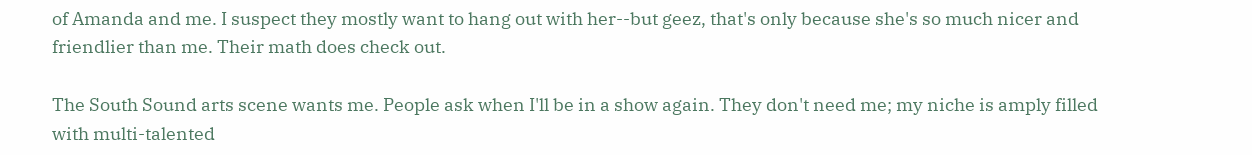of Amanda and me. I suspect they mostly want to hang out with her--but geez, that's only because she's so much nicer and friendlier than me. Their math does check out.

The South Sound arts scene wants me. People ask when I'll be in a show again. They don't need me; my niche is amply filled with multi-talented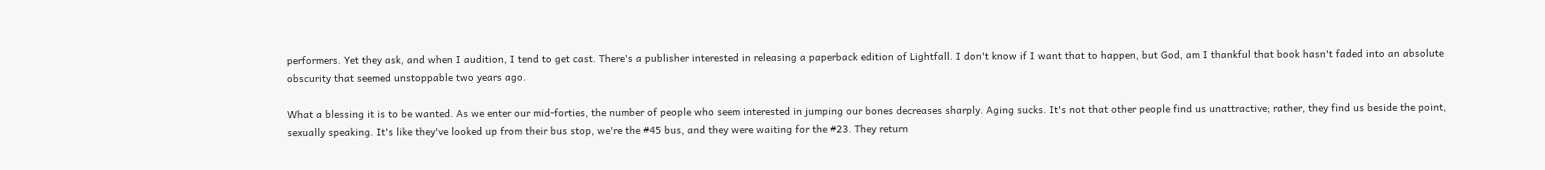performers. Yet they ask, and when I audition, I tend to get cast. There's a publisher interested in releasing a paperback edition of Lightfall. I don't know if I want that to happen, but God, am I thankful that book hasn't faded into an absolute obscurity that seemed unstoppable two years ago.

What a blessing it is to be wanted. As we enter our mid-forties, the number of people who seem interested in jumping our bones decreases sharply. Aging sucks. It's not that other people find us unattractive; rather, they find us beside the point, sexually speaking. It's like they've looked up from their bus stop, we're the #45 bus, and they were waiting for the #23. They return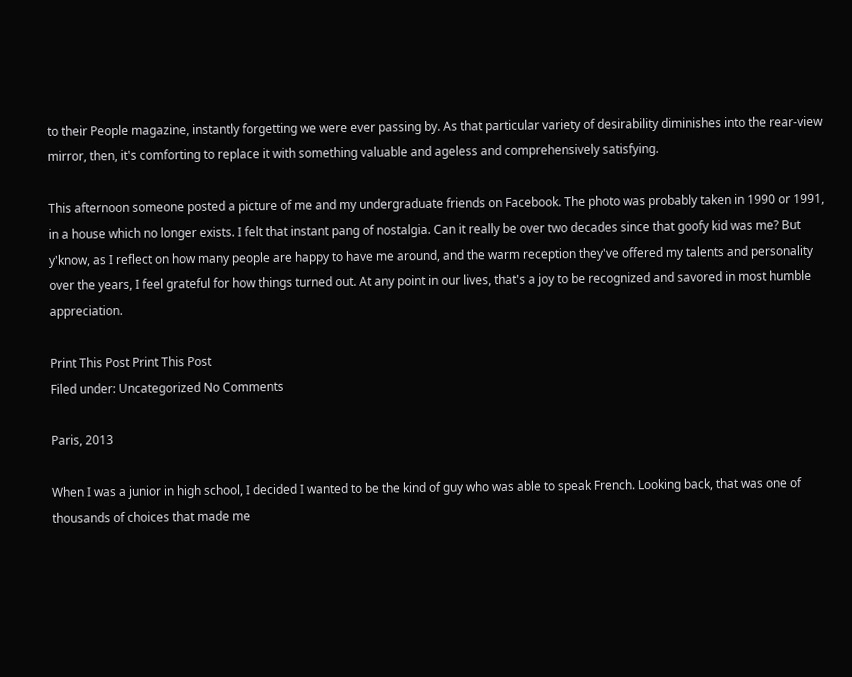to their People magazine, instantly forgetting we were ever passing by. As that particular variety of desirability diminishes into the rear-view mirror, then, it's comforting to replace it with something valuable and ageless and comprehensively satisfying.

This afternoon someone posted a picture of me and my undergraduate friends on Facebook. The photo was probably taken in 1990 or 1991, in a house which no longer exists. I felt that instant pang of nostalgia. Can it really be over two decades since that goofy kid was me? But y'know, as I reflect on how many people are happy to have me around, and the warm reception they've offered my talents and personality over the years, I feel grateful for how things turned out. At any point in our lives, that's a joy to be recognized and savored in most humble appreciation.

Print This Post Print This Post
Filed under: Uncategorized No Comments

Paris, 2013

When I was a junior in high school, I decided I wanted to be the kind of guy who was able to speak French. Looking back, that was one of thousands of choices that made me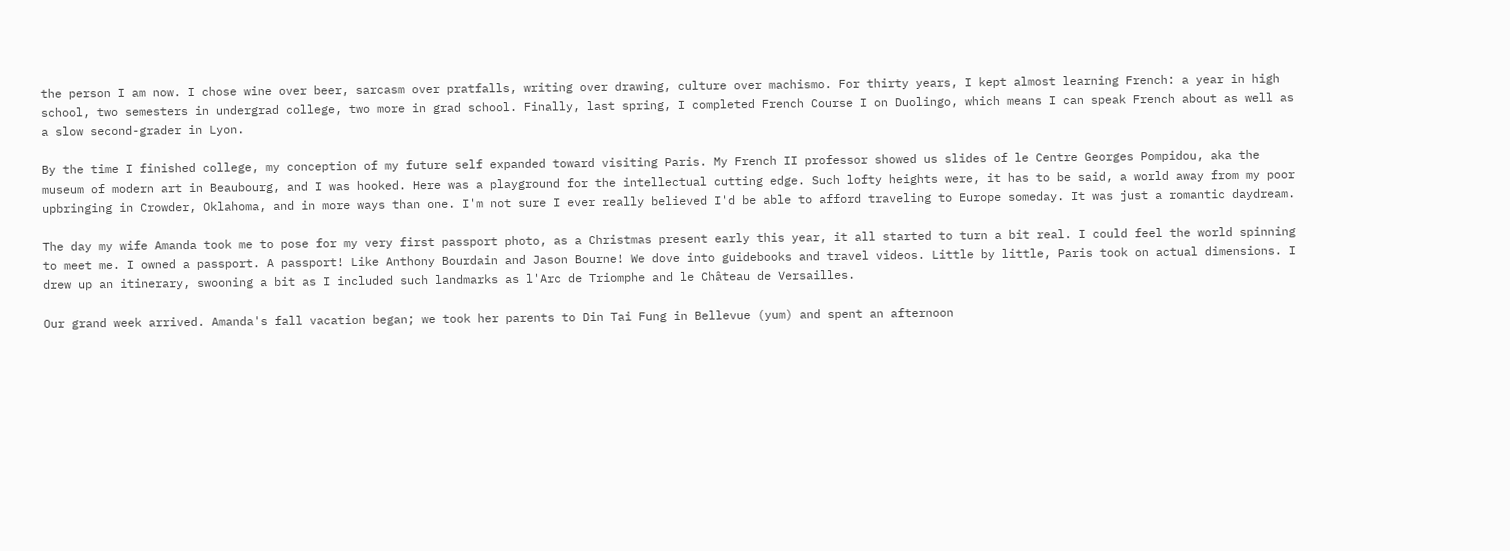the person I am now. I chose wine over beer, sarcasm over pratfalls, writing over drawing, culture over machismo. For thirty years, I kept almost learning French: a year in high school, two semesters in undergrad college, two more in grad school. Finally, last spring, I completed French Course I on Duolingo, which means I can speak French about as well as a slow second-grader in Lyon.

By the time I finished college, my conception of my future self expanded toward visiting Paris. My French II professor showed us slides of le Centre Georges Pompidou, aka the museum of modern art in Beaubourg, and I was hooked. Here was a playground for the intellectual cutting edge. Such lofty heights were, it has to be said, a world away from my poor upbringing in Crowder, Oklahoma, and in more ways than one. I'm not sure I ever really believed I'd be able to afford traveling to Europe someday. It was just a romantic daydream.

The day my wife Amanda took me to pose for my very first passport photo, as a Christmas present early this year, it all started to turn a bit real. I could feel the world spinning to meet me. I owned a passport. A passport! Like Anthony Bourdain and Jason Bourne! We dove into guidebooks and travel videos. Little by little, Paris took on actual dimensions. I drew up an itinerary, swooning a bit as I included such landmarks as l'Arc de Triomphe and le Château de Versailles.

Our grand week arrived. Amanda's fall vacation began; we took her parents to Din Tai Fung in Bellevue (yum) and spent an afternoon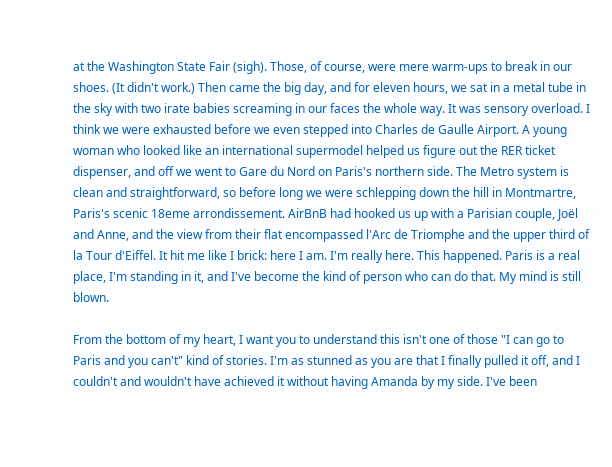at the Washington State Fair (sigh). Those, of course, were mere warm-ups to break in our shoes. (It didn't work.) Then came the big day, and for eleven hours, we sat in a metal tube in the sky with two irate babies screaming in our faces the whole way. It was sensory overload. I think we were exhausted before we even stepped into Charles de Gaulle Airport. A young woman who looked like an international supermodel helped us figure out the RER ticket dispenser, and off we went to Gare du Nord on Paris's northern side. The Metro system is clean and straightforward, so before long we were schlepping down the hill in Montmartre, Paris's scenic 18eme arrondissement. AirBnB had hooked us up with a Parisian couple, Joël and Anne, and the view from their flat encompassed l'Arc de Triomphe and the upper third of la Tour d'Eiffel. It hit me like I brick: here I am. I'm really here. This happened. Paris is a real place, I'm standing in it, and I've become the kind of person who can do that. My mind is still blown.

From the bottom of my heart, I want you to understand this isn't one of those "I can go to Paris and you can't" kind of stories. I'm as stunned as you are that I finally pulled it off, and I couldn't and wouldn't have achieved it without having Amanda by my side. I've been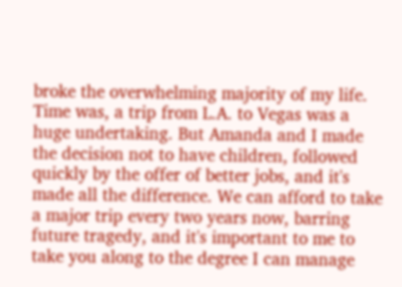broke the overwhelming majority of my life. Time was, a trip from L.A. to Vegas was a huge undertaking. But Amanda and I made the decision not to have children, followed quickly by the offer of better jobs, and it's made all the difference. We can afford to take a major trip every two years now, barring future tragedy, and it's important to me to take you along to the degree I can manage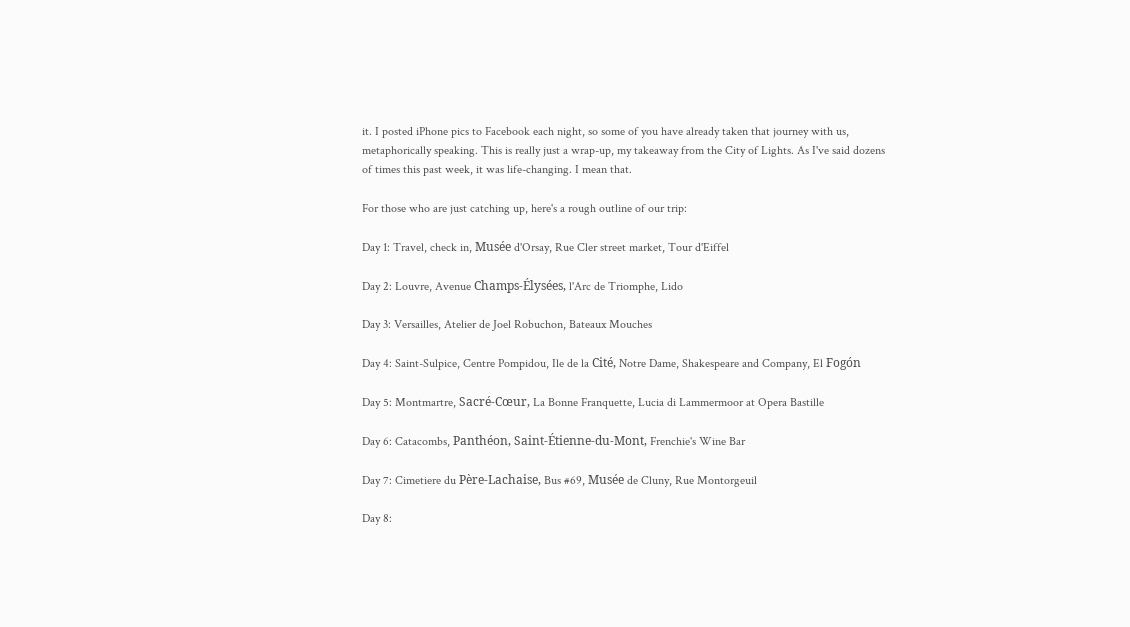it. I posted iPhone pics to Facebook each night, so some of you have already taken that journey with us, metaphorically speaking. This is really just a wrap-up, my takeaway from the City of Lights. As I've said dozens of times this past week, it was life-changing. I mean that.

For those who are just catching up, here's a rough outline of our trip:

Day 1: Travel, check in, Musée d'Orsay, Rue Cler street market, Tour d'Eiffel

Day 2: Louvre, Avenue Champs-Élysées, l'Arc de Triomphe, Lido

Day 3: Versailles, Atelier de Joel Robuchon, Bateaux Mouches

Day 4: Saint-Sulpice, Centre Pompidou, Ile de la Cité, Notre Dame, Shakespeare and Company, El Fogón

Day 5: Montmartre, Sacré-Cœur, La Bonne Franquette, Lucia di Lammermoor at Opera Bastille

Day 6: Catacombs, Panthéon, Saint-Étienne-du-Mont, Frenchie's Wine Bar

Day 7: Cimetiere du Père-Lachaise, Bus #69, Musée de Cluny, Rue Montorgeuil

Day 8: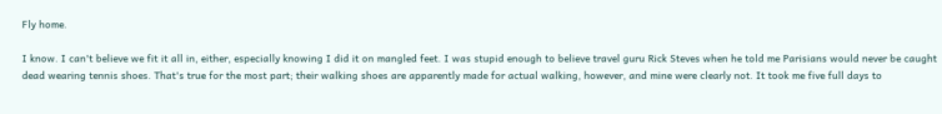Fly home.

I know. I can't believe we fit it all in, either, especially knowing I did it on mangled feet. I was stupid enough to believe travel guru Rick Steves when he told me Parisians would never be caught dead wearing tennis shoes. That's true for the most part; their walking shoes are apparently made for actual walking, however, and mine were clearly not. It took me five full days to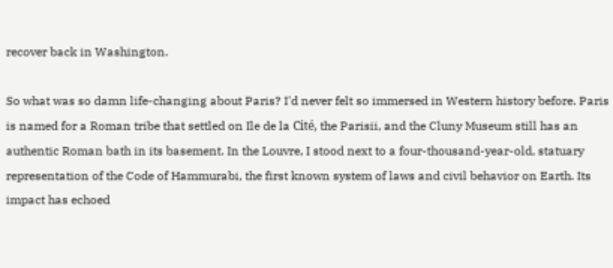recover back in Washington.

So what was so damn life-changing about Paris? I'd never felt so immersed in Western history before. Paris is named for a Roman tribe that settled on Ile de la Cité, the Parisii, and the Cluny Museum still has an authentic Roman bath in its basement. In the Louvre, I stood next to a four-thousand-year-old, statuary representation of the Code of Hammurabi, the first known system of laws and civil behavior on Earth. Its impact has echoed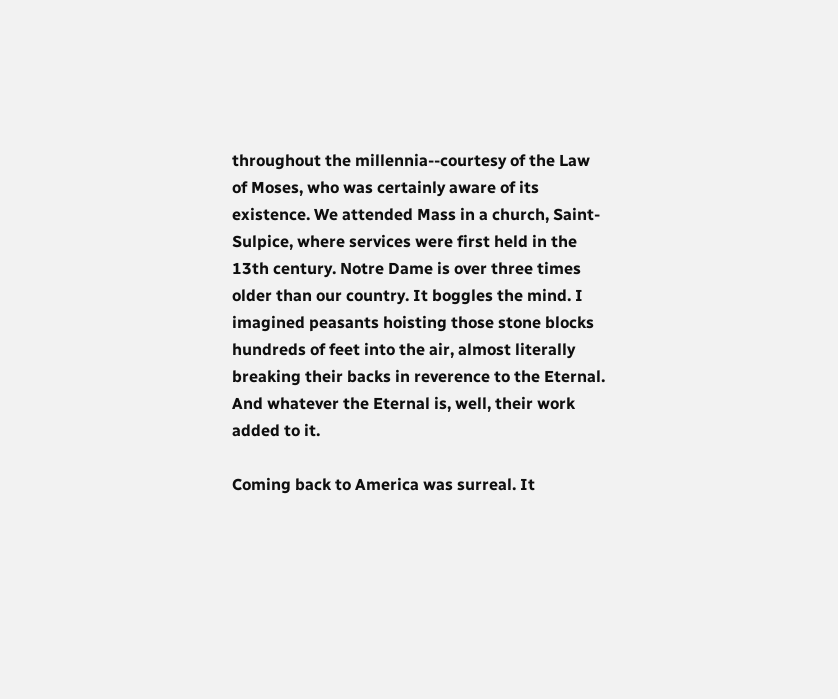throughout the millennia--courtesy of the Law of Moses, who was certainly aware of its existence. We attended Mass in a church, Saint-Sulpice, where services were first held in the 13th century. Notre Dame is over three times older than our country. It boggles the mind. I imagined peasants hoisting those stone blocks hundreds of feet into the air, almost literally breaking their backs in reverence to the Eternal. And whatever the Eternal is, well, their work added to it.

Coming back to America was surreal. It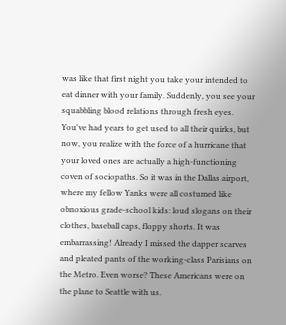was like that first night you take your intended to eat dinner with your family. Suddenly, you see your squabbling blood relations through fresh eyes. You've had years to get used to all their quirks, but now, you realize with the force of a hurricane that your loved ones are actually a high-functioning coven of sociopaths. So it was in the Dallas airport, where my fellow Yanks were all costumed like obnoxious grade-school kids: loud slogans on their clothes, baseball caps, floppy shorts. It was embarrassing! Already I missed the dapper scarves and pleated pants of the working-class Parisians on the Metro. Even worse? These Americans were on the plane to Seattle with us.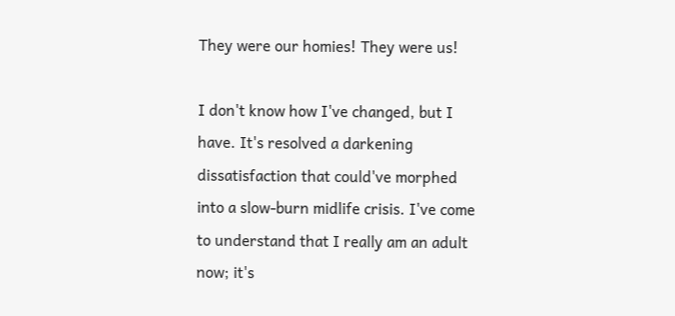They were our homies! They were us!

I don't know how I've changed, but I have. It's resolved a darkening dissatisfaction that could've morphed into a slow-burn midlife crisis. I've come to understand that I really am an adult now; it's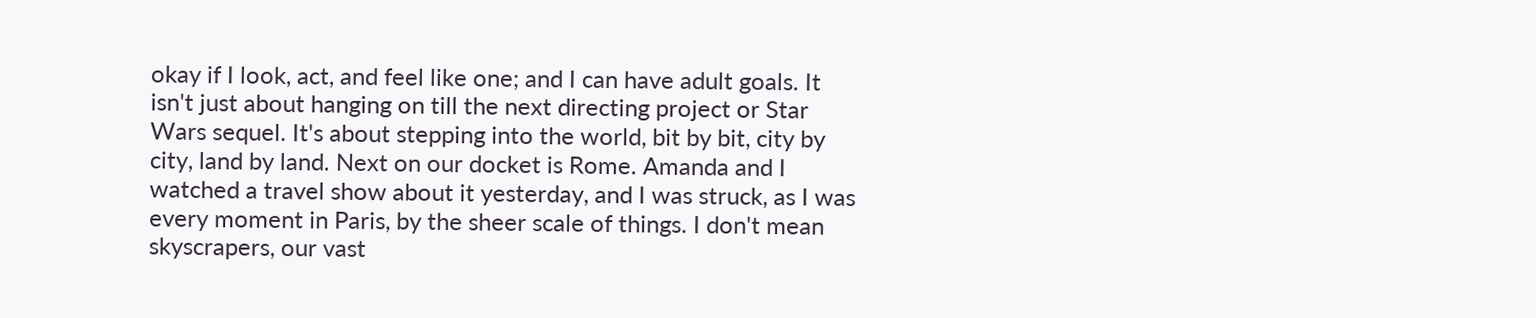okay if I look, act, and feel like one; and I can have adult goals. It isn't just about hanging on till the next directing project or Star Wars sequel. It's about stepping into the world, bit by bit, city by city, land by land. Next on our docket is Rome. Amanda and I watched a travel show about it yesterday, and I was struck, as I was every moment in Paris, by the sheer scale of things. I don't mean skyscrapers, our vast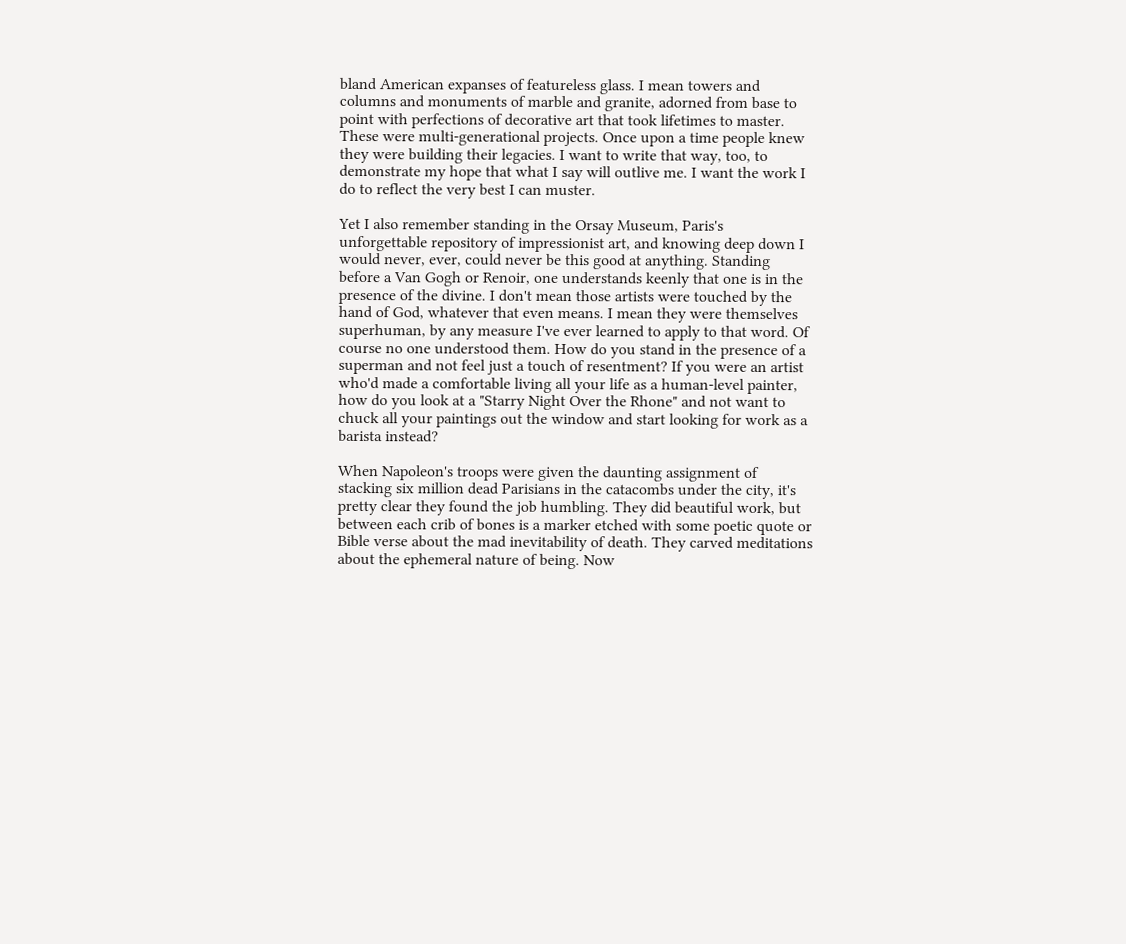bland American expanses of featureless glass. I mean towers and columns and monuments of marble and granite, adorned from base to point with perfections of decorative art that took lifetimes to master. These were multi-generational projects. Once upon a time people knew they were building their legacies. I want to write that way, too, to demonstrate my hope that what I say will outlive me. I want the work I do to reflect the very best I can muster.

Yet I also remember standing in the Orsay Museum, Paris's unforgettable repository of impressionist art, and knowing deep down I would never, ever, could never be this good at anything. Standing before a Van Gogh or Renoir, one understands keenly that one is in the presence of the divine. I don't mean those artists were touched by the hand of God, whatever that even means. I mean they were themselves superhuman, by any measure I've ever learned to apply to that word. Of course no one understood them. How do you stand in the presence of a superman and not feel just a touch of resentment? If you were an artist who'd made a comfortable living all your life as a human-level painter, how do you look at a "Starry Night Over the Rhone" and not want to chuck all your paintings out the window and start looking for work as a barista instead?

When Napoleon's troops were given the daunting assignment of stacking six million dead Parisians in the catacombs under the city, it's pretty clear they found the job humbling. They did beautiful work, but between each crib of bones is a marker etched with some poetic quote or Bible verse about the mad inevitability of death. They carved meditations about the ephemeral nature of being. Now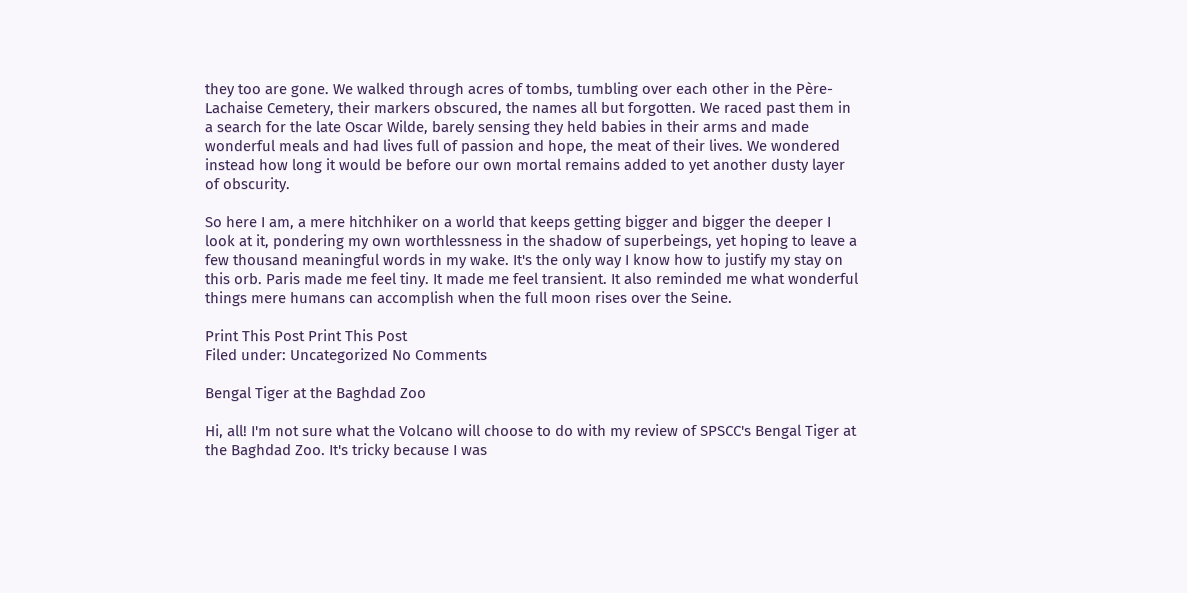they too are gone. We walked through acres of tombs, tumbling over each other in the Père-Lachaise Cemetery, their markers obscured, the names all but forgotten. We raced past them in a search for the late Oscar Wilde, barely sensing they held babies in their arms and made wonderful meals and had lives full of passion and hope, the meat of their lives. We wondered instead how long it would be before our own mortal remains added to yet another dusty layer of obscurity.

So here I am, a mere hitchhiker on a world that keeps getting bigger and bigger the deeper I look at it, pondering my own worthlessness in the shadow of superbeings, yet hoping to leave a few thousand meaningful words in my wake. It's the only way I know how to justify my stay on this orb. Paris made me feel tiny. It made me feel transient. It also reminded me what wonderful things mere humans can accomplish when the full moon rises over the Seine.

Print This Post Print This Post
Filed under: Uncategorized No Comments

Bengal Tiger at the Baghdad Zoo

Hi, all! I'm not sure what the Volcano will choose to do with my review of SPSCC's Bengal Tiger at the Baghdad Zoo. It's tricky because I was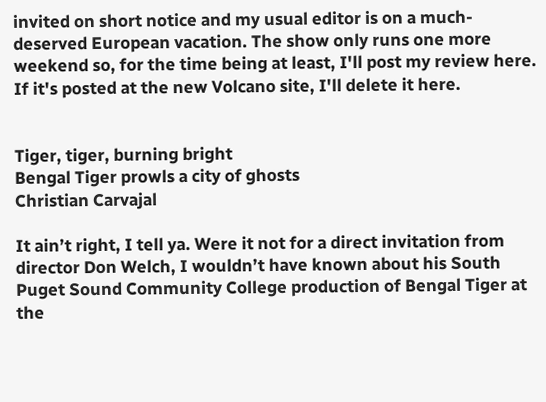invited on short notice and my usual editor is on a much-deserved European vacation. The show only runs one more weekend so, for the time being at least, I'll post my review here. If it's posted at the new Volcano site, I'll delete it here.


Tiger, tiger, burning bright
Bengal Tiger prowls a city of ghosts
Christian Carvajal

It ain’t right, I tell ya. Were it not for a direct invitation from director Don Welch, I wouldn’t have known about his South Puget Sound Community College production of Bengal Tiger at the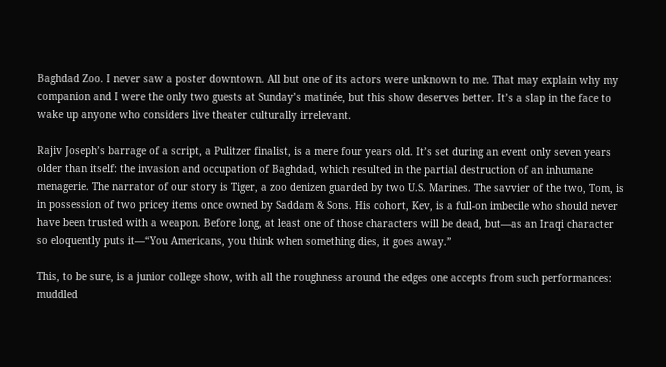Baghdad Zoo. I never saw a poster downtown. All but one of its actors were unknown to me. That may explain why my companion and I were the only two guests at Sunday’s matinée, but this show deserves better. It’s a slap in the face to wake up anyone who considers live theater culturally irrelevant.

Rajiv Joseph’s barrage of a script, a Pulitzer finalist, is a mere four years old. It’s set during an event only seven years older than itself: the invasion and occupation of Baghdad, which resulted in the partial destruction of an inhumane menagerie. The narrator of our story is Tiger, a zoo denizen guarded by two U.S. Marines. The savvier of the two, Tom, is in possession of two pricey items once owned by Saddam & Sons. His cohort, Kev, is a full-on imbecile who should never have been trusted with a weapon. Before long, at least one of those characters will be dead, but—as an Iraqi character so eloquently puts it—“You Americans, you think when something dies, it goes away.”

This, to be sure, is a junior college show, with all the roughness around the edges one accepts from such performances: muddled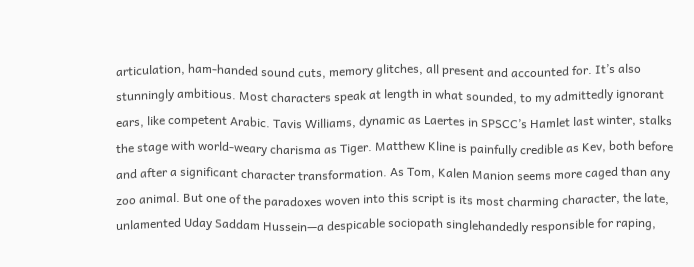articulation, ham-handed sound cuts, memory glitches, all present and accounted for. It’s also stunningly ambitious. Most characters speak at length in what sounded, to my admittedly ignorant ears, like competent Arabic. Tavis Williams, dynamic as Laertes in SPSCC’s Hamlet last winter, stalks the stage with world-weary charisma as Tiger. Matthew Kline is painfully credible as Kev, both before and after a significant character transformation. As Tom, Kalen Manion seems more caged than any zoo animal. But one of the paradoxes woven into this script is its most charming character, the late, unlamented Uday Saddam Hussein—a despicable sociopath singlehandedly responsible for raping,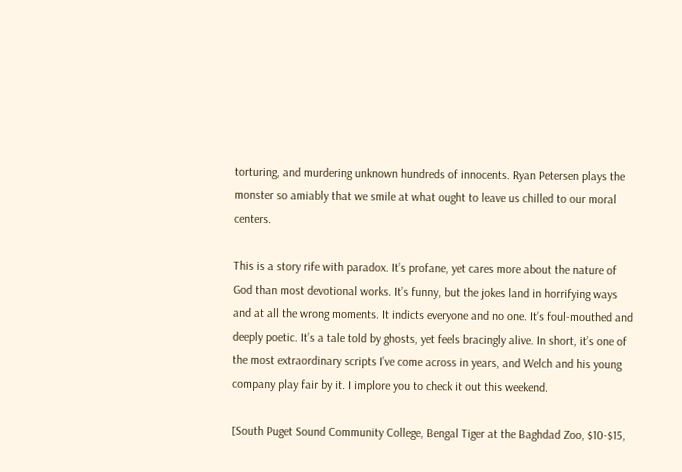torturing, and murdering unknown hundreds of innocents. Ryan Petersen plays the monster so amiably that we smile at what ought to leave us chilled to our moral centers.

This is a story rife with paradox. It’s profane, yet cares more about the nature of God than most devotional works. It’s funny, but the jokes land in horrifying ways and at all the wrong moments. It indicts everyone and no one. It’s foul-mouthed and deeply poetic. It’s a tale told by ghosts, yet feels bracingly alive. In short, it’s one of the most extraordinary scripts I’ve come across in years, and Welch and his young company play fair by it. I implore you to check it out this weekend.

[South Puget Sound Community College, Bengal Tiger at the Baghdad Zoo, $10-$15,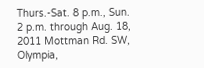Thurs.-Sat. 8 p.m., Sun. 2 p.m. through Aug. 18, 2011 Mottman Rd. SW, Olympia,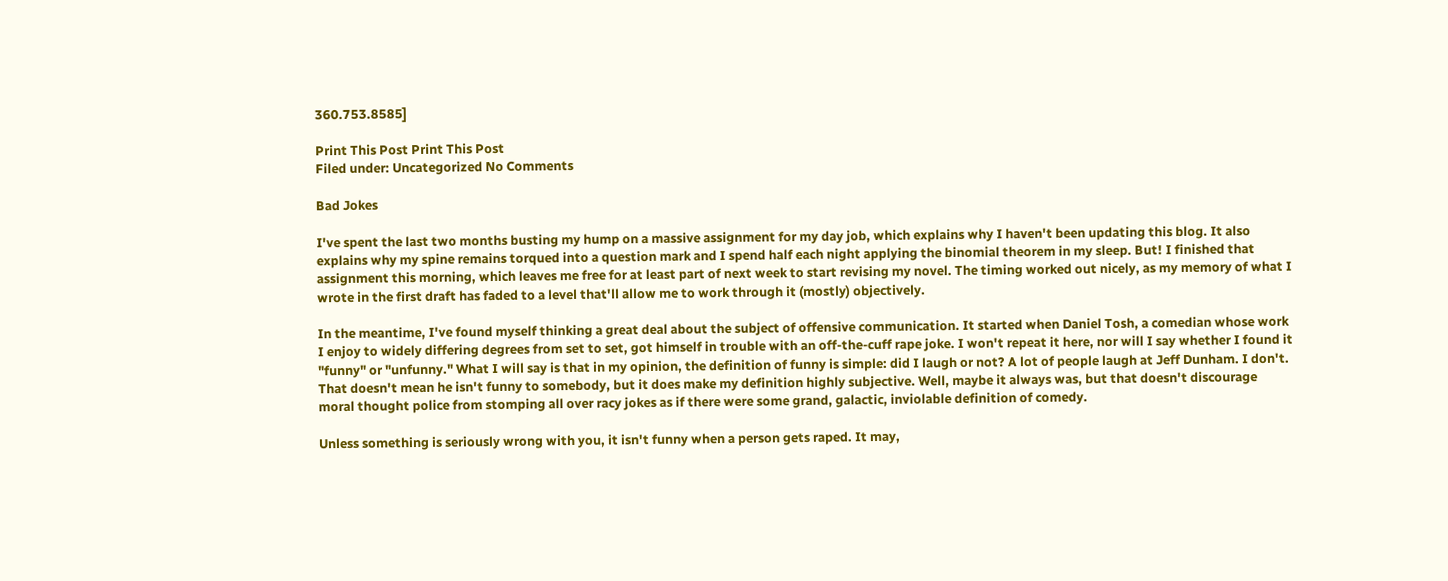360.753.8585]

Print This Post Print This Post
Filed under: Uncategorized No Comments

Bad Jokes

I've spent the last two months busting my hump on a massive assignment for my day job, which explains why I haven't been updating this blog. It also explains why my spine remains torqued into a question mark and I spend half each night applying the binomial theorem in my sleep. But! I finished that assignment this morning, which leaves me free for at least part of next week to start revising my novel. The timing worked out nicely, as my memory of what I wrote in the first draft has faded to a level that'll allow me to work through it (mostly) objectively.

In the meantime, I've found myself thinking a great deal about the subject of offensive communication. It started when Daniel Tosh, a comedian whose work I enjoy to widely differing degrees from set to set, got himself in trouble with an off-the-cuff rape joke. I won't repeat it here, nor will I say whether I found it "funny" or "unfunny." What I will say is that in my opinion, the definition of funny is simple: did I laugh or not? A lot of people laugh at Jeff Dunham. I don't. That doesn't mean he isn't funny to somebody, but it does make my definition highly subjective. Well, maybe it always was, but that doesn't discourage moral thought police from stomping all over racy jokes as if there were some grand, galactic, inviolable definition of comedy.

Unless something is seriously wrong with you, it isn't funny when a person gets raped. It may,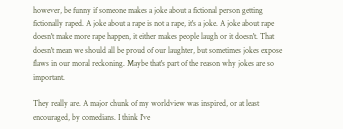however, be funny if someone makes a joke about a fictional person getting fictionally raped. A joke about a rape is not a rape, it's a joke. A joke about rape doesn't make more rape happen, it either makes people laugh or it doesn't. That doesn't mean we should all be proud of our laughter, but sometimes jokes expose flaws in our moral reckoning. Maybe that's part of the reason why jokes are so important.

They really are. A major chunk of my worldview was inspired, or at least encouraged, by comedians. I think I've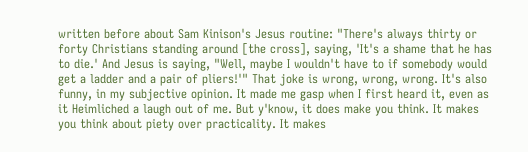written before about Sam Kinison's Jesus routine: "There's always thirty or forty Christians standing around [the cross], saying, 'It's a shame that he has to die.' And Jesus is saying, "Well, maybe I wouldn't have to if somebody would get a ladder and a pair of pliers!'" That joke is wrong, wrong, wrong. It's also funny, in my subjective opinion. It made me gasp when I first heard it, even as it Heimliched a laugh out of me. But y'know, it does make you think. It makes you think about piety over practicality. It makes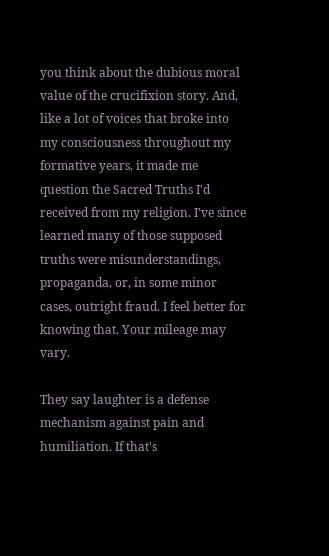you think about the dubious moral value of the crucifixion story. And, like a lot of voices that broke into my consciousness throughout my formative years, it made me question the Sacred Truths I'd received from my religion. I've since learned many of those supposed truths were misunderstandings, propaganda, or, in some minor cases, outright fraud. I feel better for knowing that. Your mileage may vary.

They say laughter is a defense mechanism against pain and humiliation. If that's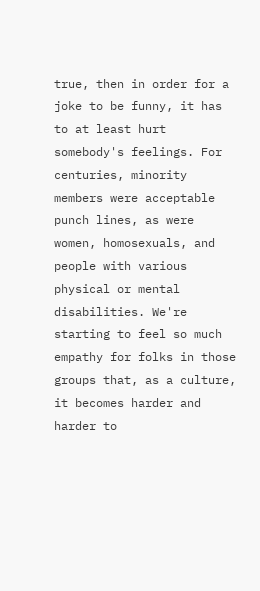true, then in order for a joke to be funny, it has to at least hurt somebody's feelings. For centuries, minority members were acceptable punch lines, as were women, homosexuals, and people with various physical or mental disabilities. We're starting to feel so much empathy for folks in those groups that, as a culture, it becomes harder and harder to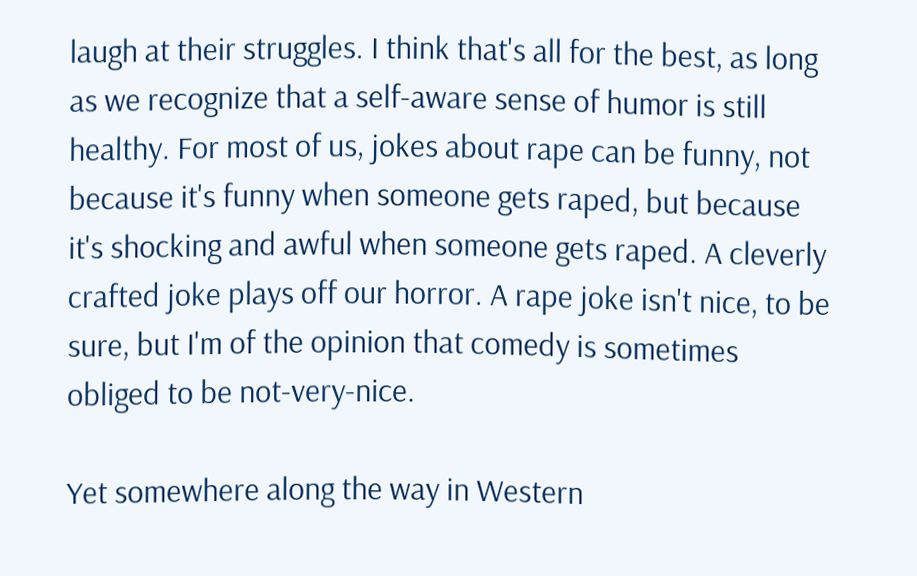laugh at their struggles. I think that's all for the best, as long as we recognize that a self-aware sense of humor is still healthy. For most of us, jokes about rape can be funny, not because it's funny when someone gets raped, but because it's shocking and awful when someone gets raped. A cleverly crafted joke plays off our horror. A rape joke isn't nice, to be sure, but I'm of the opinion that comedy is sometimes obliged to be not-very-nice.

Yet somewhere along the way in Western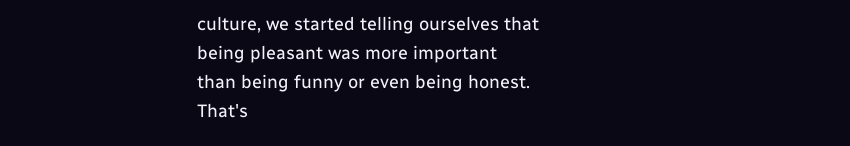culture, we started telling ourselves that being pleasant was more important than being funny or even being honest. That's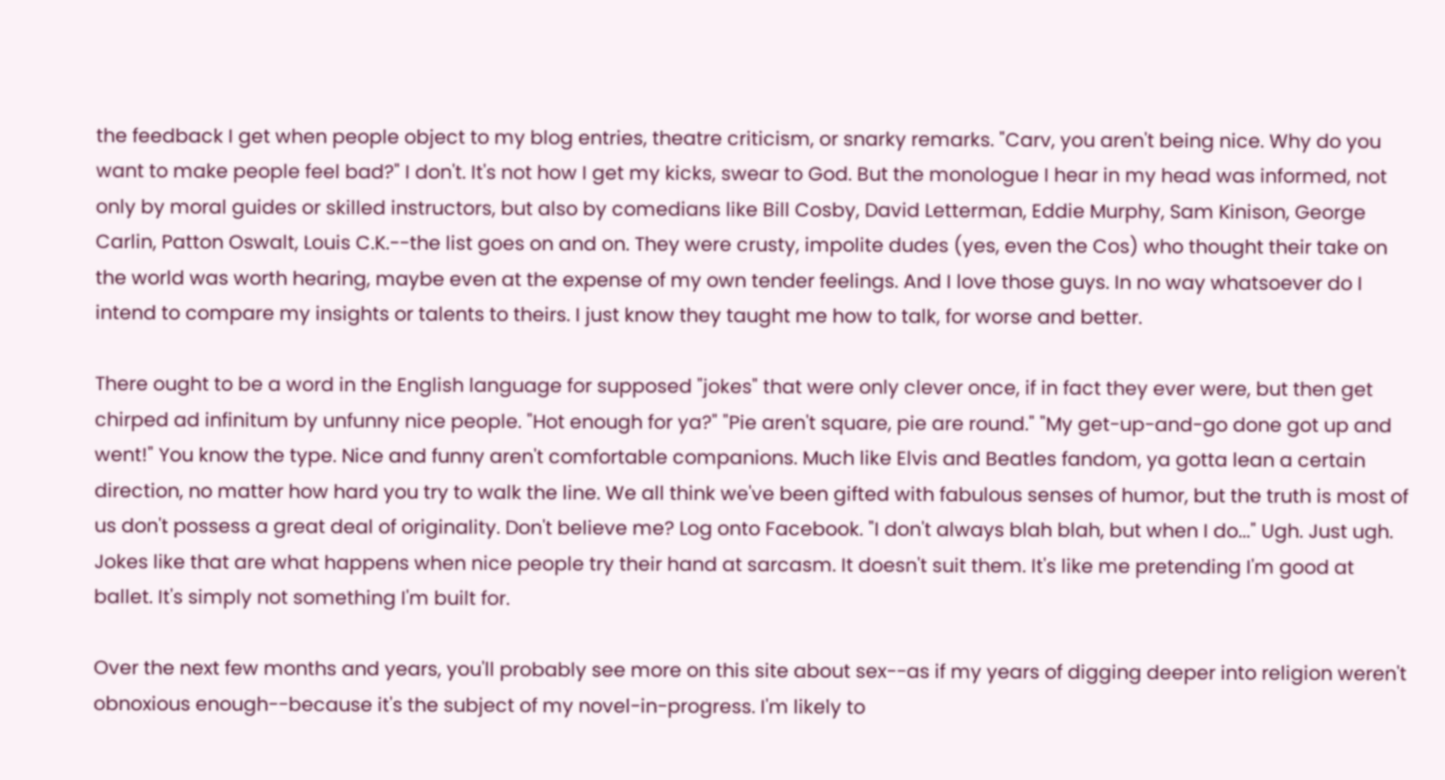the feedback I get when people object to my blog entries, theatre criticism, or snarky remarks. "Carv, you aren't being nice. Why do you want to make people feel bad?" I don't. It's not how I get my kicks, swear to God. But the monologue I hear in my head was informed, not only by moral guides or skilled instructors, but also by comedians like Bill Cosby, David Letterman, Eddie Murphy, Sam Kinison, George Carlin, Patton Oswalt, Louis C.K.--the list goes on and on. They were crusty, impolite dudes (yes, even the Cos) who thought their take on the world was worth hearing, maybe even at the expense of my own tender feelings. And I love those guys. In no way whatsoever do I intend to compare my insights or talents to theirs. I just know they taught me how to talk, for worse and better.

There ought to be a word in the English language for supposed "jokes" that were only clever once, if in fact they ever were, but then get chirped ad infinitum by unfunny nice people. "Hot enough for ya?" "Pie aren't square, pie are round." "My get-up-and-go done got up and went!" You know the type. Nice and funny aren't comfortable companions. Much like Elvis and Beatles fandom, ya gotta lean a certain direction, no matter how hard you try to walk the line. We all think we've been gifted with fabulous senses of humor, but the truth is most of us don't possess a great deal of originality. Don't believe me? Log onto Facebook. "I don't always blah blah, but when I do..." Ugh. Just ugh. Jokes like that are what happens when nice people try their hand at sarcasm. It doesn't suit them. It's like me pretending I'm good at ballet. It's simply not something I'm built for.

Over the next few months and years, you'll probably see more on this site about sex--as if my years of digging deeper into religion weren't obnoxious enough--because it's the subject of my novel-in-progress. I'm likely to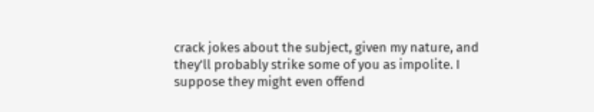crack jokes about the subject, given my nature, and they'll probably strike some of you as impolite. I suppose they might even offend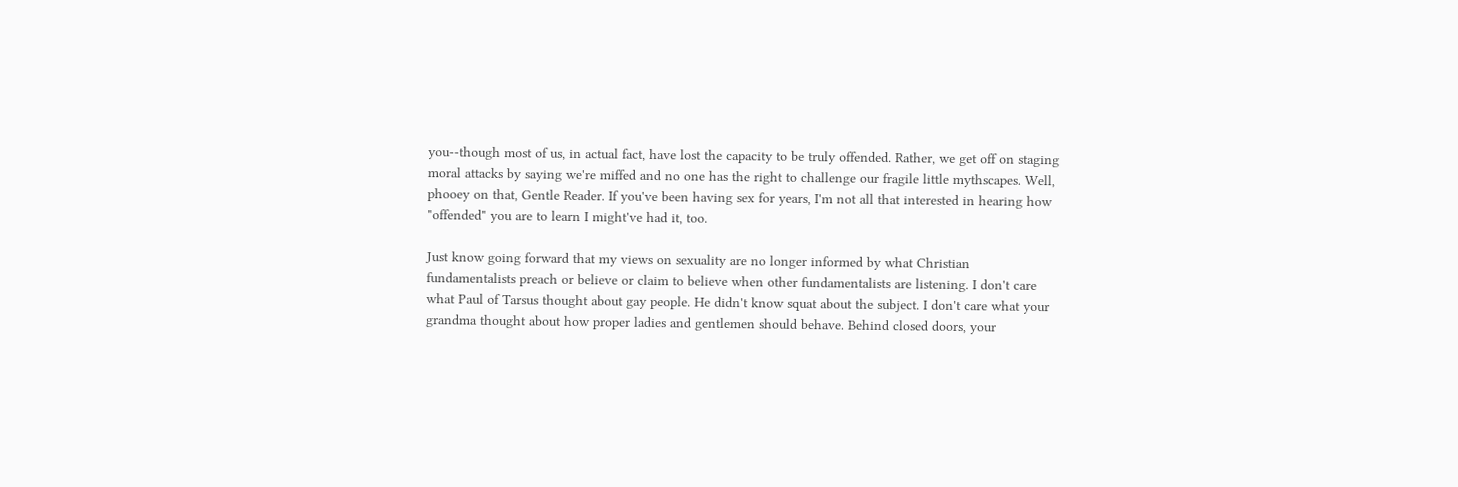you--though most of us, in actual fact, have lost the capacity to be truly offended. Rather, we get off on staging moral attacks by saying we're miffed and no one has the right to challenge our fragile little mythscapes. Well, phooey on that, Gentle Reader. If you've been having sex for years, I'm not all that interested in hearing how "offended" you are to learn I might've had it, too.

Just know going forward that my views on sexuality are no longer informed by what Christian fundamentalists preach or believe or claim to believe when other fundamentalists are listening. I don't care what Paul of Tarsus thought about gay people. He didn't know squat about the subject. I don't care what your grandma thought about how proper ladies and gentlemen should behave. Behind closed doors, your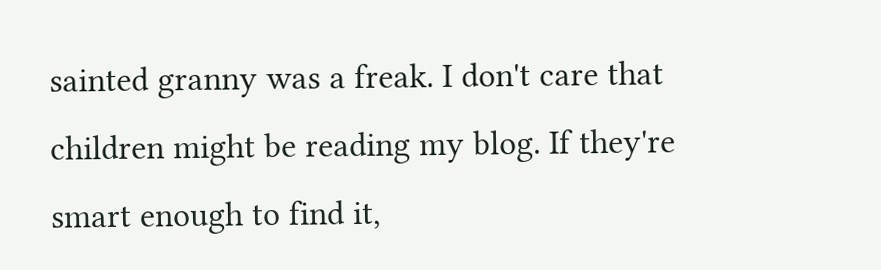sainted granny was a freak. I don't care that children might be reading my blog. If they're smart enough to find it,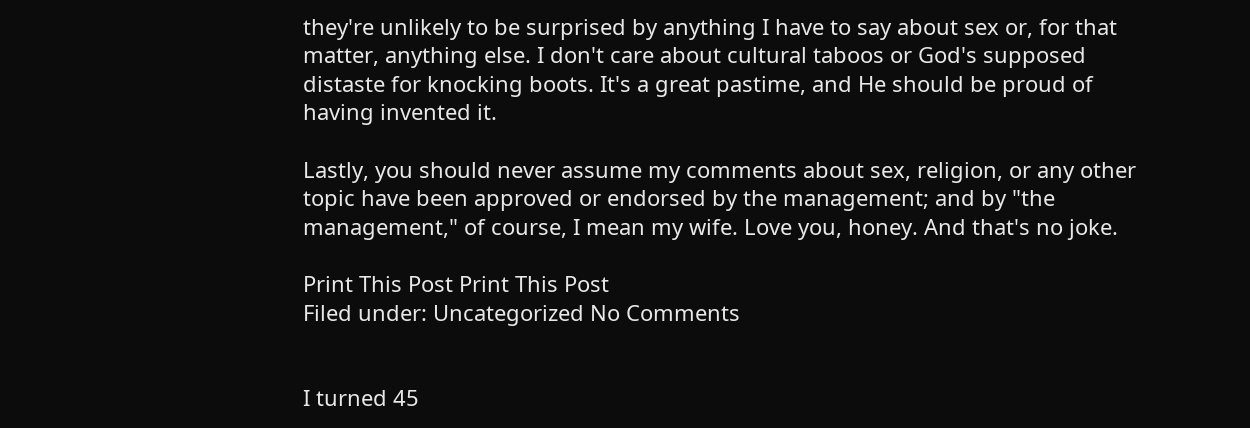they're unlikely to be surprised by anything I have to say about sex or, for that matter, anything else. I don't care about cultural taboos or God's supposed distaste for knocking boots. It's a great pastime, and He should be proud of having invented it.

Lastly, you should never assume my comments about sex, religion, or any other topic have been approved or endorsed by the management; and by "the management," of course, I mean my wife. Love you, honey. And that's no joke.

Print This Post Print This Post
Filed under: Uncategorized No Comments


I turned 45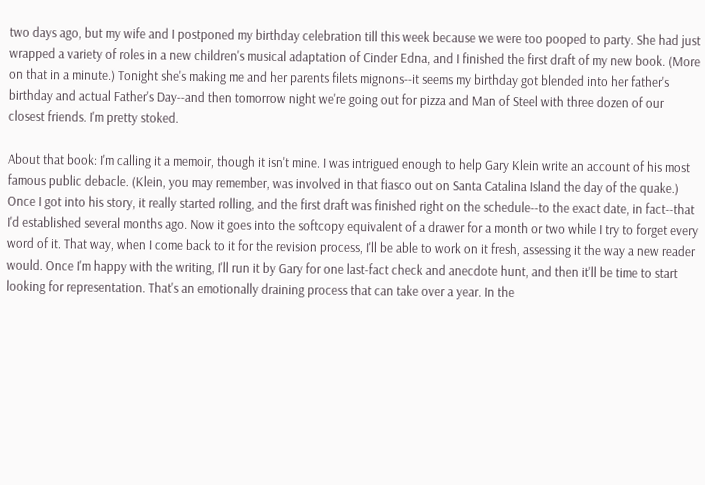two days ago, but my wife and I postponed my birthday celebration till this week because we were too pooped to party. She had just wrapped a variety of roles in a new children's musical adaptation of Cinder Edna, and I finished the first draft of my new book. (More on that in a minute.) Tonight she's making me and her parents filets mignons--it seems my birthday got blended into her father's birthday and actual Father's Day--and then tomorrow night we're going out for pizza and Man of Steel with three dozen of our closest friends. I'm pretty stoked.

About that book: I'm calling it a memoir, though it isn't mine. I was intrigued enough to help Gary Klein write an account of his most famous public debacle. (Klein, you may remember, was involved in that fiasco out on Santa Catalina Island the day of the quake.) Once I got into his story, it really started rolling, and the first draft was finished right on the schedule--to the exact date, in fact--that I'd established several months ago. Now it goes into the softcopy equivalent of a drawer for a month or two while I try to forget every word of it. That way, when I come back to it for the revision process, I'll be able to work on it fresh, assessing it the way a new reader would. Once I'm happy with the writing, I'll run it by Gary for one last-fact check and anecdote hunt, and then it'll be time to start looking for representation. That's an emotionally draining process that can take over a year. In the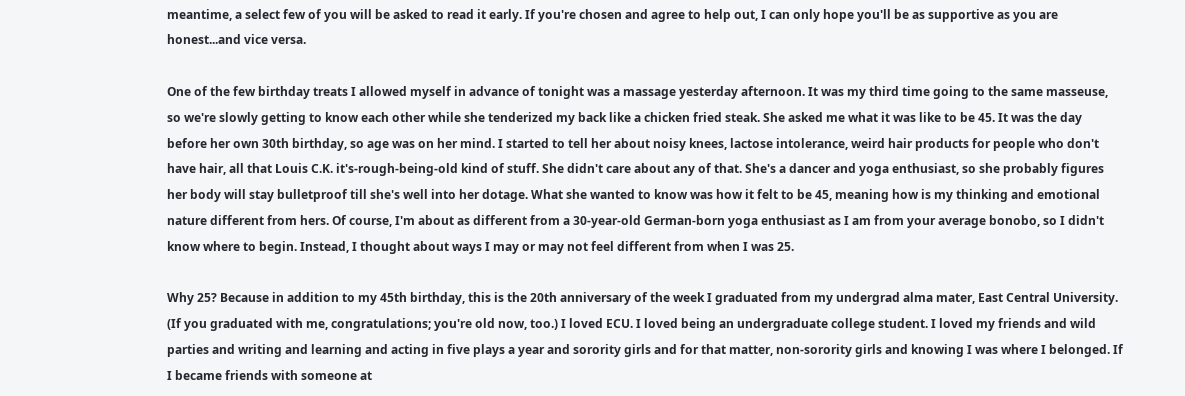meantime, a select few of you will be asked to read it early. If you're chosen and agree to help out, I can only hope you'll be as supportive as you are honest...and vice versa.

One of the few birthday treats I allowed myself in advance of tonight was a massage yesterday afternoon. It was my third time going to the same masseuse, so we're slowly getting to know each other while she tenderized my back like a chicken fried steak. She asked me what it was like to be 45. It was the day before her own 30th birthday, so age was on her mind. I started to tell her about noisy knees, lactose intolerance, weird hair products for people who don't have hair, all that Louis C.K. it's-rough-being-old kind of stuff. She didn't care about any of that. She's a dancer and yoga enthusiast, so she probably figures her body will stay bulletproof till she's well into her dotage. What she wanted to know was how it felt to be 45, meaning how is my thinking and emotional nature different from hers. Of course, I'm about as different from a 30-year-old German-born yoga enthusiast as I am from your average bonobo, so I didn't know where to begin. Instead, I thought about ways I may or may not feel different from when I was 25.

Why 25? Because in addition to my 45th birthday, this is the 20th anniversary of the week I graduated from my undergrad alma mater, East Central University. (If you graduated with me, congratulations; you're old now, too.) I loved ECU. I loved being an undergraduate college student. I loved my friends and wild parties and writing and learning and acting in five plays a year and sorority girls and for that matter, non-sorority girls and knowing I was where I belonged. If I became friends with someone at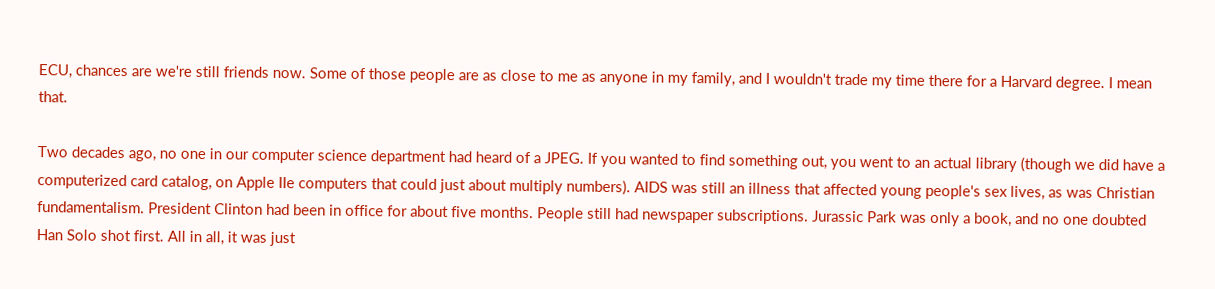ECU, chances are we're still friends now. Some of those people are as close to me as anyone in my family, and I wouldn't trade my time there for a Harvard degree. I mean that.

Two decades ago, no one in our computer science department had heard of a JPEG. If you wanted to find something out, you went to an actual library (though we did have a computerized card catalog, on Apple IIe computers that could just about multiply numbers). AIDS was still an illness that affected young people's sex lives, as was Christian fundamentalism. President Clinton had been in office for about five months. People still had newspaper subscriptions. Jurassic Park was only a book, and no one doubted Han Solo shot first. All in all, it was just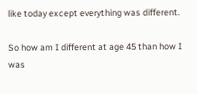like today except everything was different.

So how am I different at age 45 than how I was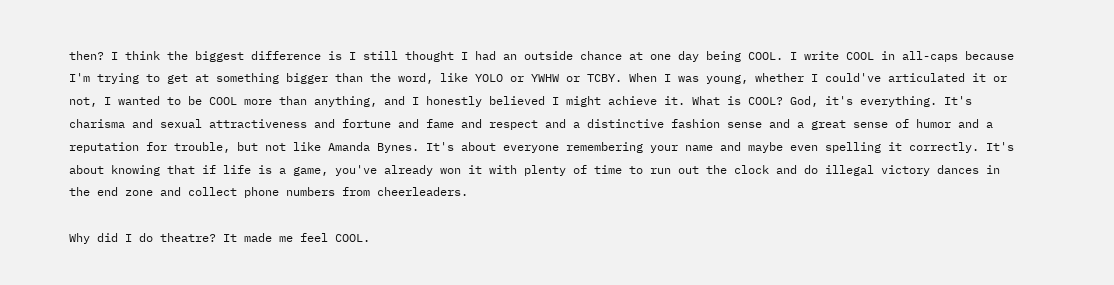then? I think the biggest difference is I still thought I had an outside chance at one day being COOL. I write COOL in all-caps because I'm trying to get at something bigger than the word, like YOLO or YWHW or TCBY. When I was young, whether I could've articulated it or not, I wanted to be COOL more than anything, and I honestly believed I might achieve it. What is COOL? God, it's everything. It's charisma and sexual attractiveness and fortune and fame and respect and a distinctive fashion sense and a great sense of humor and a reputation for trouble, but not like Amanda Bynes. It's about everyone remembering your name and maybe even spelling it correctly. It's about knowing that if life is a game, you've already won it with plenty of time to run out the clock and do illegal victory dances in the end zone and collect phone numbers from cheerleaders.

Why did I do theatre? It made me feel COOL.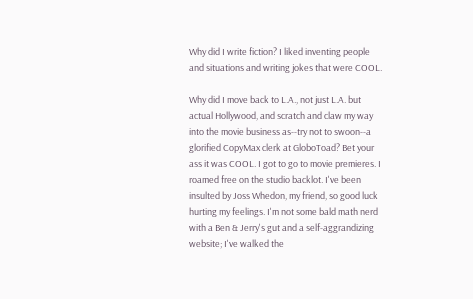Why did I write fiction? I liked inventing people and situations and writing jokes that were COOL.

Why did I move back to L.A., not just L.A. but actual Hollywood, and scratch and claw my way into the movie business as--try not to swoon--a glorified CopyMax clerk at GloboToad? Bet your ass it was COOL. I got to go to movie premieres. I roamed free on the studio backlot. I've been insulted by Joss Whedon, my friend, so good luck hurting my feelings. I'm not some bald math nerd with a Ben & Jerry's gut and a self-aggrandizing website; I've walked the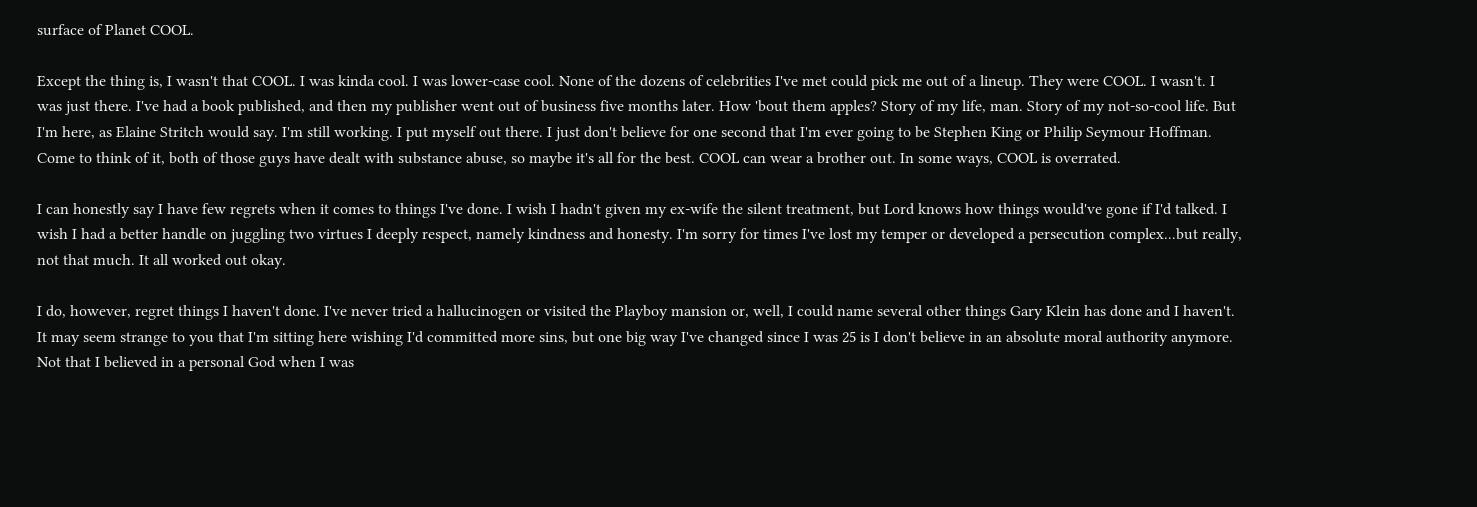surface of Planet COOL.

Except the thing is, I wasn't that COOL. I was kinda cool. I was lower-case cool. None of the dozens of celebrities I've met could pick me out of a lineup. They were COOL. I wasn't. I was just there. I've had a book published, and then my publisher went out of business five months later. How 'bout them apples? Story of my life, man. Story of my not-so-cool life. But I'm here, as Elaine Stritch would say. I'm still working. I put myself out there. I just don't believe for one second that I'm ever going to be Stephen King or Philip Seymour Hoffman. Come to think of it, both of those guys have dealt with substance abuse, so maybe it's all for the best. COOL can wear a brother out. In some ways, COOL is overrated.

I can honestly say I have few regrets when it comes to things I've done. I wish I hadn't given my ex-wife the silent treatment, but Lord knows how things would've gone if I'd talked. I wish I had a better handle on juggling two virtues I deeply respect, namely kindness and honesty. I'm sorry for times I've lost my temper or developed a persecution complex...but really, not that much. It all worked out okay.

I do, however, regret things I haven't done. I've never tried a hallucinogen or visited the Playboy mansion or, well, I could name several other things Gary Klein has done and I haven't. It may seem strange to you that I'm sitting here wishing I'd committed more sins, but one big way I've changed since I was 25 is I don't believe in an absolute moral authority anymore. Not that I believed in a personal God when I was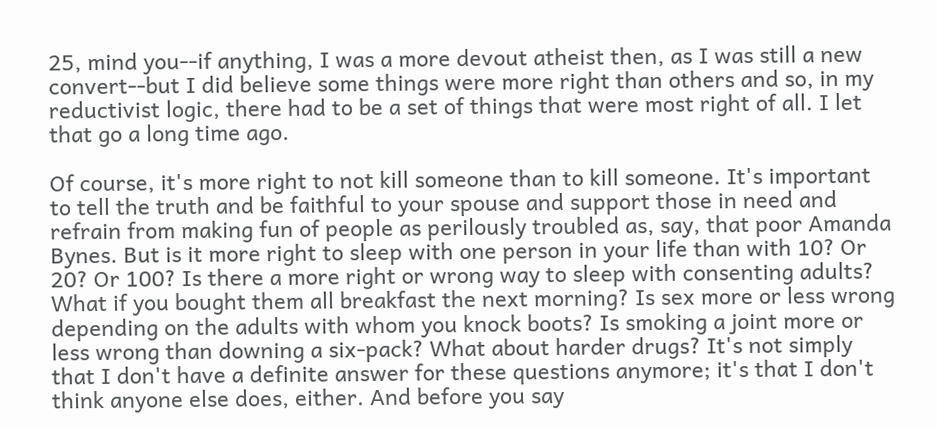25, mind you--if anything, I was a more devout atheist then, as I was still a new convert--but I did believe some things were more right than others and so, in my reductivist logic, there had to be a set of things that were most right of all. I let that go a long time ago.

Of course, it's more right to not kill someone than to kill someone. It's important to tell the truth and be faithful to your spouse and support those in need and refrain from making fun of people as perilously troubled as, say, that poor Amanda Bynes. But is it more right to sleep with one person in your life than with 10? Or 20? Or 100? Is there a more right or wrong way to sleep with consenting adults? What if you bought them all breakfast the next morning? Is sex more or less wrong depending on the adults with whom you knock boots? Is smoking a joint more or less wrong than downing a six-pack? What about harder drugs? It's not simply that I don't have a definite answer for these questions anymore; it's that I don't think anyone else does, either. And before you say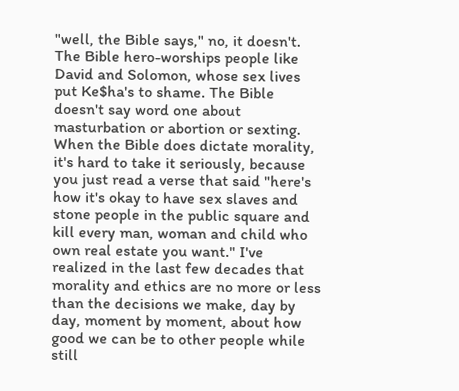"well, the Bible says," no, it doesn't. The Bible hero-worships people like David and Solomon, whose sex lives put Ke$ha's to shame. The Bible doesn't say word one about masturbation or abortion or sexting. When the Bible does dictate morality, it's hard to take it seriously, because you just read a verse that said "here's how it's okay to have sex slaves and stone people in the public square and kill every man, woman and child who own real estate you want." I've realized in the last few decades that morality and ethics are no more or less than the decisions we make, day by day, moment by moment, about how good we can be to other people while still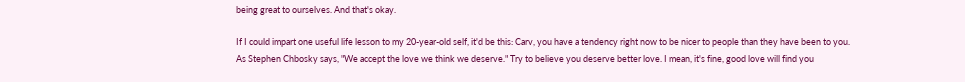being great to ourselves. And that's okay.

If I could impart one useful life lesson to my 20-year-old self, it'd be this: Carv, you have a tendency right now to be nicer to people than they have been to you. As Stephen Chbosky says, "We accept the love we think we deserve." Try to believe you deserve better love. I mean, it's fine, good love will find you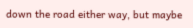down the road either way, but maybe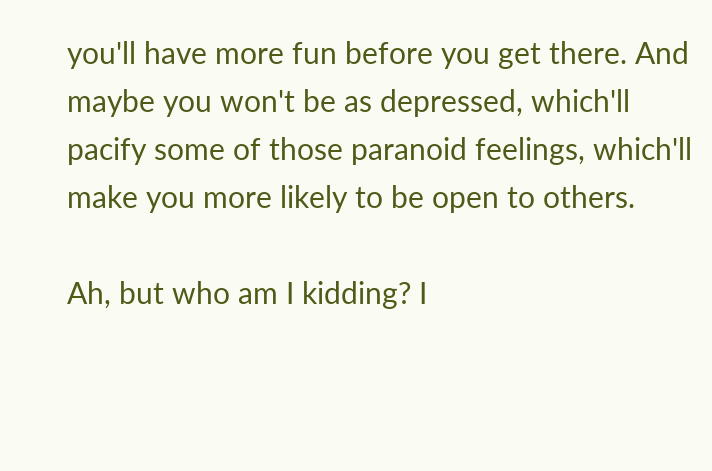you'll have more fun before you get there. And maybe you won't be as depressed, which'll pacify some of those paranoid feelings, which'll make you more likely to be open to others.

Ah, but who am I kidding? I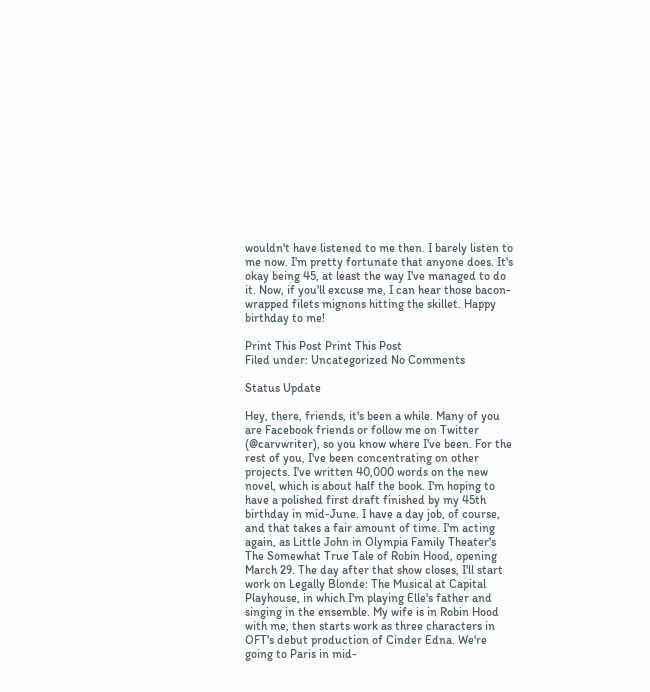wouldn't have listened to me then. I barely listen to me now. I'm pretty fortunate that anyone does. It's okay being 45, at least the way I've managed to do it. Now, if you'll excuse me, I can hear those bacon-wrapped filets mignons hitting the skillet. Happy birthday to me!

Print This Post Print This Post
Filed under: Uncategorized No Comments

Status Update

Hey, there, friends, it's been a while. Many of you are Facebook friends or follow me on Twitter (@carvwriter), so you know where I've been. For the rest of you, I've been concentrating on other projects. I've written 40,000 words on the new novel, which is about half the book. I'm hoping to have a polished first draft finished by my 45th birthday in mid-June. I have a day job, of course, and that takes a fair amount of time. I'm acting again, as Little John in Olympia Family Theater's The Somewhat True Tale of Robin Hood, opening March 29. The day after that show closes, I'll start work on Legally Blonde: The Musical at Capital Playhouse, in which I'm playing Elle's father and singing in the ensemble. My wife is in Robin Hood with me, then starts work as three characters in OFT's debut production of Cinder Edna. We're going to Paris in mid-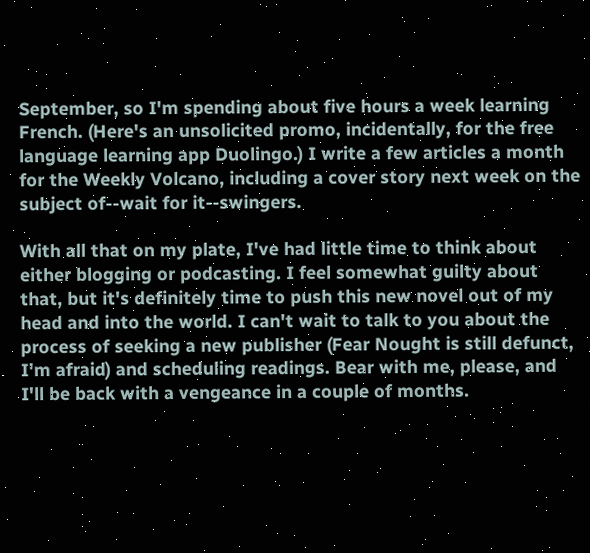September, so I'm spending about five hours a week learning French. (Here's an unsolicited promo, incidentally, for the free language learning app Duolingo.) I write a few articles a month for the Weekly Volcano, including a cover story next week on the subject of--wait for it--swingers.

With all that on my plate, I've had little time to think about either blogging or podcasting. I feel somewhat guilty about that, but it's definitely time to push this new novel out of my head and into the world. I can't wait to talk to you about the process of seeking a new publisher (Fear Nought is still defunct, I'm afraid) and scheduling readings. Bear with me, please, and I'll be back with a vengeance in a couple of months.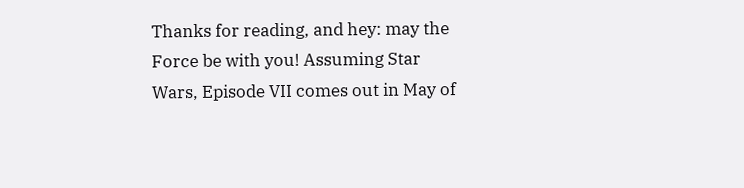Thanks for reading, and hey: may the Force be with you! Assuming Star Wars, Episode VII comes out in May of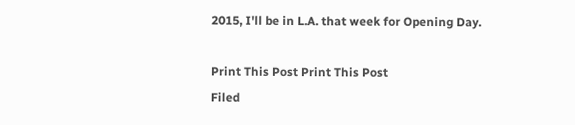2015, I'll be in L.A. that week for Opening Day.

Print This Post Print This Post
Filed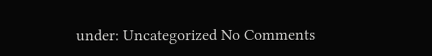under: Uncategorized No Comments